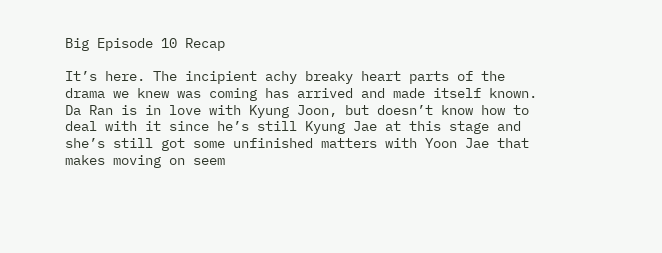Big Episode 10 Recap

It’s here. The incipient achy breaky heart parts of the drama we knew was coming has arrived and made itself known. Da Ran is in love with Kyung Joon, but doesn’t know how to deal with it since he’s still Kyung Jae at this stage and she’s still got some unfinished matters with Yoon Jae that makes moving on seem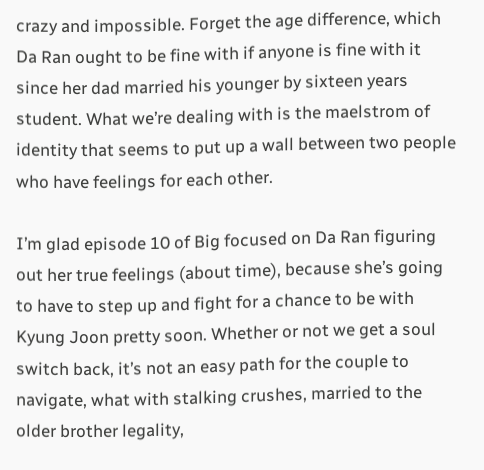crazy and impossible. Forget the age difference, which Da Ran ought to be fine with if anyone is fine with it since her dad married his younger by sixteen years student. What we’re dealing with is the maelstrom of identity that seems to put up a wall between two people who have feelings for each other.

I’m glad episode 10 of Big focused on Da Ran figuring out her true feelings (about time), because she’s going to have to step up and fight for a chance to be with Kyung Joon pretty soon. Whether or not we get a soul switch back, it’s not an easy path for the couple to navigate, what with stalking crushes, married to the older brother legality,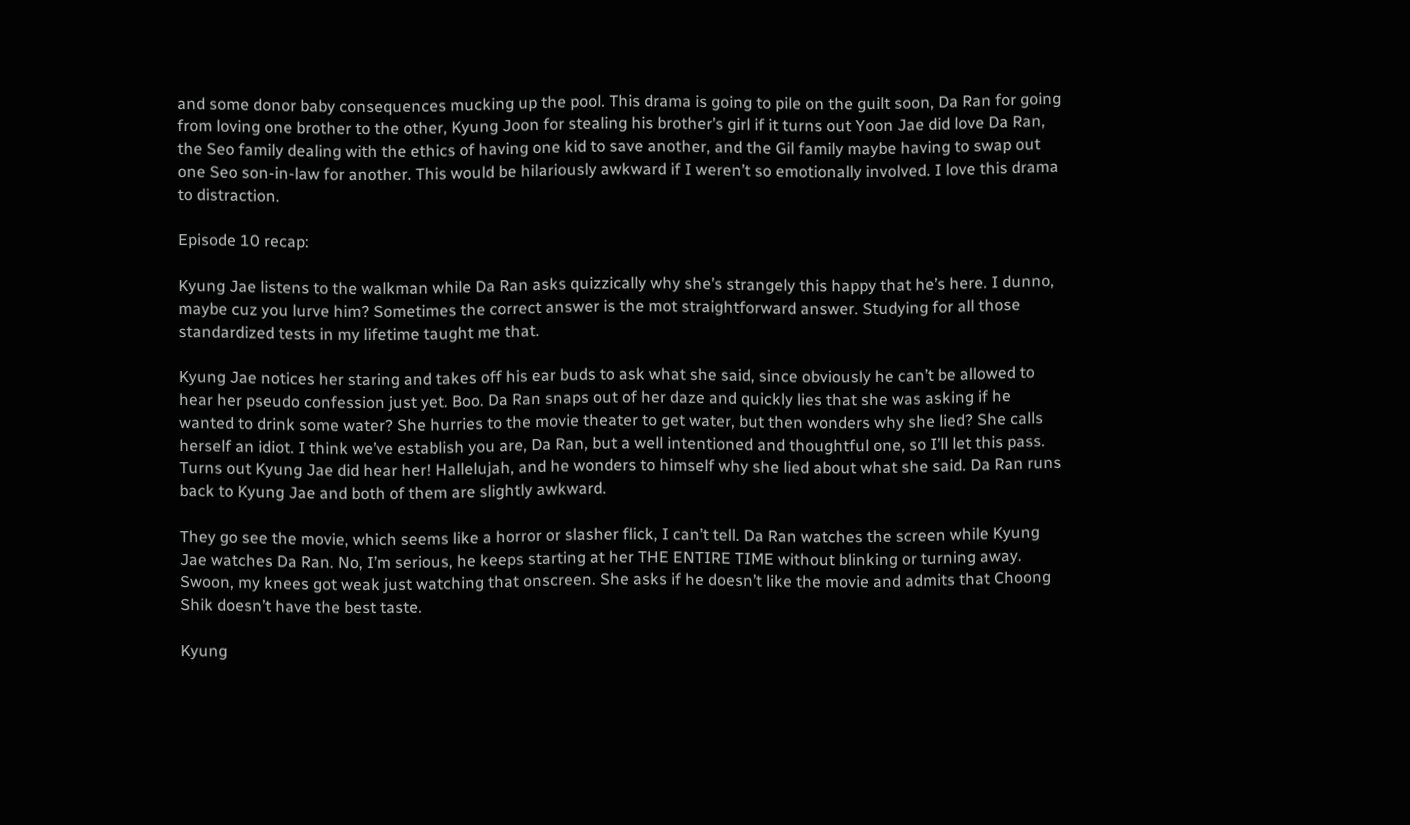and some donor baby consequences mucking up the pool. This drama is going to pile on the guilt soon, Da Ran for going from loving one brother to the other, Kyung Joon for stealing his brother’s girl if it turns out Yoon Jae did love Da Ran, the Seo family dealing with the ethics of having one kid to save another, and the Gil family maybe having to swap out one Seo son-in-law for another. This would be hilariously awkward if I weren’t so emotionally involved. I love this drama to distraction.

Episode 10 recap:

Kyung Jae listens to the walkman while Da Ran asks quizzically why she’s strangely this happy that he’s here. I dunno, maybe cuz you lurve him? Sometimes the correct answer is the mot straightforward answer. Studying for all those standardized tests in my lifetime taught me that.

Kyung Jae notices her staring and takes off his ear buds to ask what she said, since obviously he can’t be allowed to hear her pseudo confession just yet. Boo. Da Ran snaps out of her daze and quickly lies that she was asking if he wanted to drink some water? She hurries to the movie theater to get water, but then wonders why she lied? She calls herself an idiot. I think we’ve establish you are, Da Ran, but a well intentioned and thoughtful one, so I’ll let this pass. Turns out Kyung Jae did hear her! Hallelujah, and he wonders to himself why she lied about what she said. Da Ran runs back to Kyung Jae and both of them are slightly awkward.

They go see the movie, which seems like a horror or slasher flick, I can’t tell. Da Ran watches the screen while Kyung Jae watches Da Ran. No, I’m serious, he keeps starting at her THE ENTIRE TIME without blinking or turning away. Swoon, my knees got weak just watching that onscreen. She asks if he doesn’t like the movie and admits that Choong Shik doesn’t have the best taste.

Kyung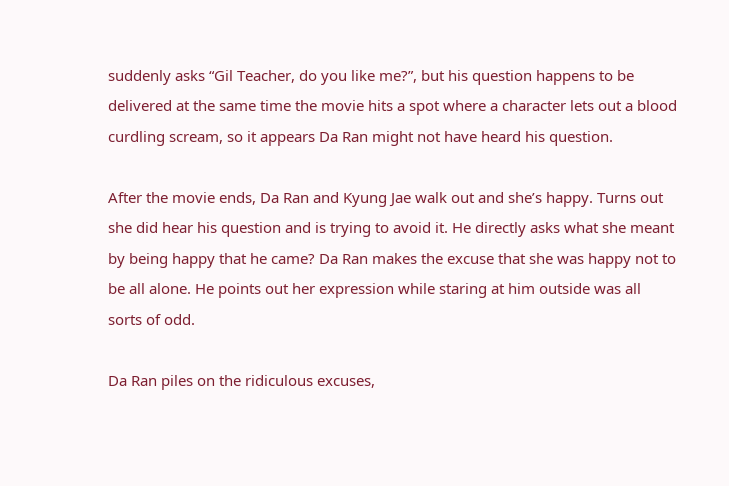suddenly asks “Gil Teacher, do you like me?”, but his question happens to be delivered at the same time the movie hits a spot where a character lets out a blood curdling scream, so it appears Da Ran might not have heard his question.

After the movie ends, Da Ran and Kyung Jae walk out and she’s happy. Turns out she did hear his question and is trying to avoid it. He directly asks what she meant by being happy that he came? Da Ran makes the excuse that she was happy not to be all alone. He points out her expression while staring at him outside was all sorts of odd.

Da Ran piles on the ridiculous excuses,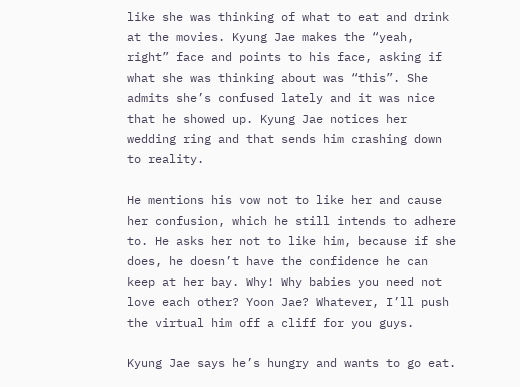like she was thinking of what to eat and drink at the movies. Kyung Jae makes the “yeah, right” face and points to his face, asking if what she was thinking about was “this”. She admits she’s confused lately and it was nice that he showed up. Kyung Jae notices her wedding ring and that sends him crashing down to reality.

He mentions his vow not to like her and cause her confusion, which he still intends to adhere to. He asks her not to like him, because if she does, he doesn’t have the confidence he can keep at her bay. Why! Why babies you need not love each other? Yoon Jae? Whatever, I’ll push the virtual him off a cliff for you guys.

Kyung Jae says he’s hungry and wants to go eat.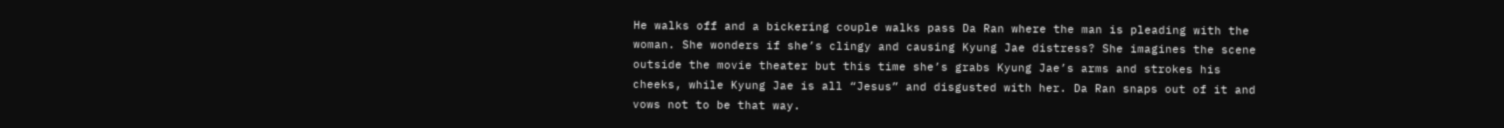He walks off and a bickering couple walks pass Da Ran where the man is pleading with the woman. She wonders if she’s clingy and causing Kyung Jae distress? She imagines the scene outside the movie theater but this time she’s grabs Kyung Jae’s arms and strokes his cheeks, while Kyung Jae is all “Jesus” and disgusted with her. Da Ran snaps out of it and vows not to be that way.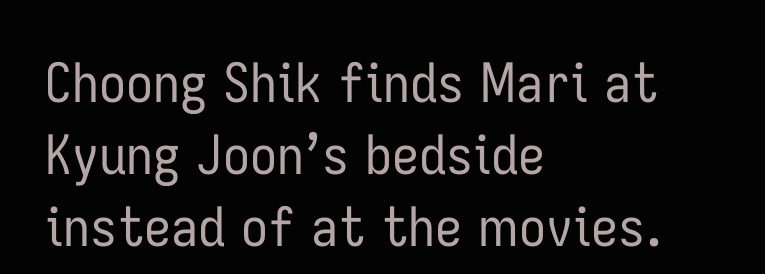Choong Shik finds Mari at Kyung Joon’s bedside instead of at the movies.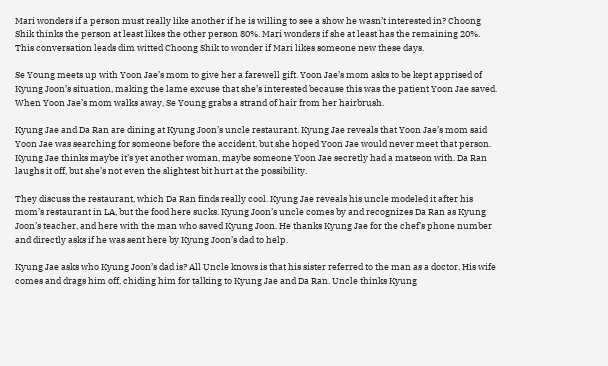Mari wonders if a person must really like another if he is willing to see a show he wasn’t interested in? Choong Shik thinks the person at least likes the other person 80%. Mari wonders if she at least has the remaining 20%. This conversation leads dim witted Choong Shik to wonder if Mari likes someone new these days.

Se Young meets up with Yoon Jae’s mom to give her a farewell gift. Yoon Jae’s mom asks to be kept apprised of Kyung Joon’s situation, making the lame excuse that she’s interested because this was the patient Yoon Jae saved. When Yoon Jae’s mom walks away, Se Young grabs a strand of hair from her hairbrush.

Kyung Jae and Da Ran are dining at Kyung Joon’s uncle restaurant. Kyung Jae reveals that Yoon Jae’s mom said Yoon Jae was searching for someone before the accident, but she hoped Yoon Jae would never meet that person. Kyung Jae thinks maybe it’s yet another woman, maybe someone Yoon Jae secretly had a matseon with. Da Ran laughs it off, but she’s not even the slightest bit hurt at the possibility.

They discuss the restaurant, which Da Ran finds really cool. Kyung Jae reveals his uncle modeled it after his mom’s restaurant in LA, but the food here sucks. Kyung Joon’s uncle comes by and recognizes Da Ran as Kyung Joon’s teacher, and here with the man who saved Kyung Joon. He thanks Kyung Jae for the chef’s phone number and directly asks if he was sent here by Kyung Joon’s dad to help.

Kyung Jae asks who Kyung Joon’s dad is? All Uncle knows is that his sister referred to the man as a doctor. His wife comes and drags him off, chiding him for talking to Kyung Jae and Da Ran. Uncle thinks Kyung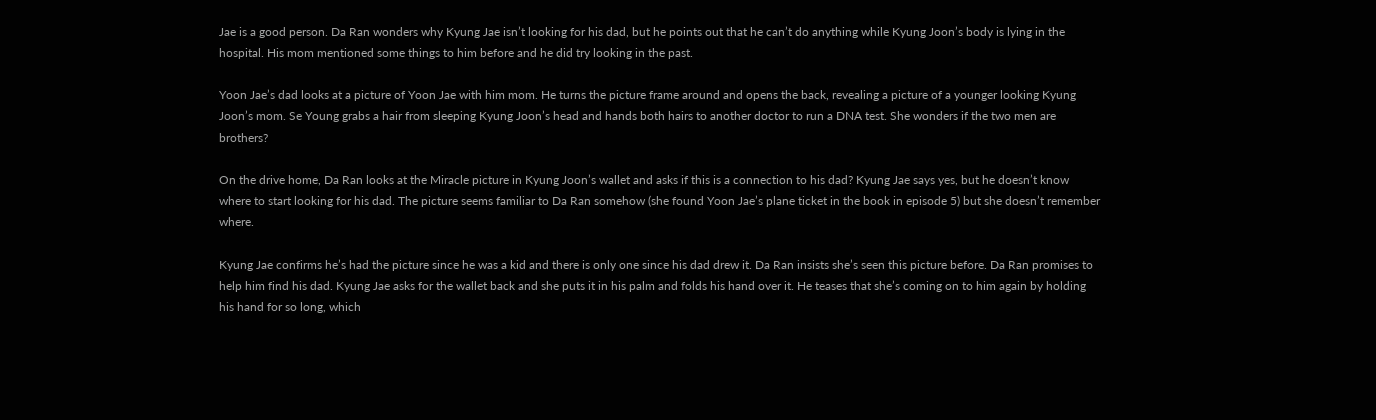Jae is a good person. Da Ran wonders why Kyung Jae isn’t looking for his dad, but he points out that he can’t do anything while Kyung Joon’s body is lying in the hospital. His mom mentioned some things to him before and he did try looking in the past.

Yoon Jae’s dad looks at a picture of Yoon Jae with him mom. He turns the picture frame around and opens the back, revealing a picture of a younger looking Kyung Joon’s mom. Se Young grabs a hair from sleeping Kyung Joon’s head and hands both hairs to another doctor to run a DNA test. She wonders if the two men are brothers?

On the drive home, Da Ran looks at the Miracle picture in Kyung Joon’s wallet and asks if this is a connection to his dad? Kyung Jae says yes, but he doesn’t know where to start looking for his dad. The picture seems familiar to Da Ran somehow (she found Yoon Jae’s plane ticket in the book in episode 5) but she doesn’t remember where.

Kyung Jae confirms he’s had the picture since he was a kid and there is only one since his dad drew it. Da Ran insists she’s seen this picture before. Da Ran promises to help him find his dad. Kyung Jae asks for the wallet back and she puts it in his palm and folds his hand over it. He teases that she’s coming on to him again by holding his hand for so long, which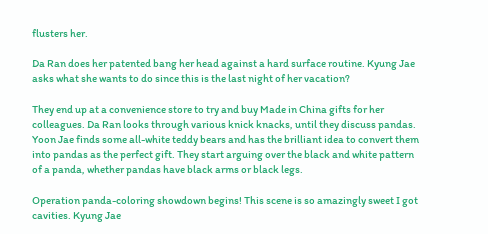flusters her.

Da Ran does her patented bang her head against a hard surface routine. Kyung Jae asks what she wants to do since this is the last night of her vacation?

They end up at a convenience store to try and buy Made in China gifts for her colleagues. Da Ran looks through various knick knacks, until they discuss pandas. Yoon Jae finds some all-white teddy bears and has the brilliant idea to convert them into pandas as the perfect gift. They start arguing over the black and white pattern of a panda, whether pandas have black arms or black legs.

Operation panda-coloring showdown begins! This scene is so amazingly sweet I got cavities. Kyung Jae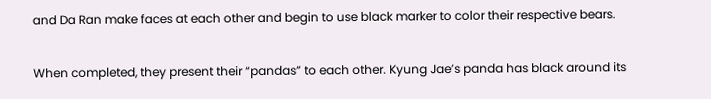and Da Ran make faces at each other and begin to use black marker to color their respective bears.

When completed, they present their “pandas” to each other. Kyung Jae’s panda has black around its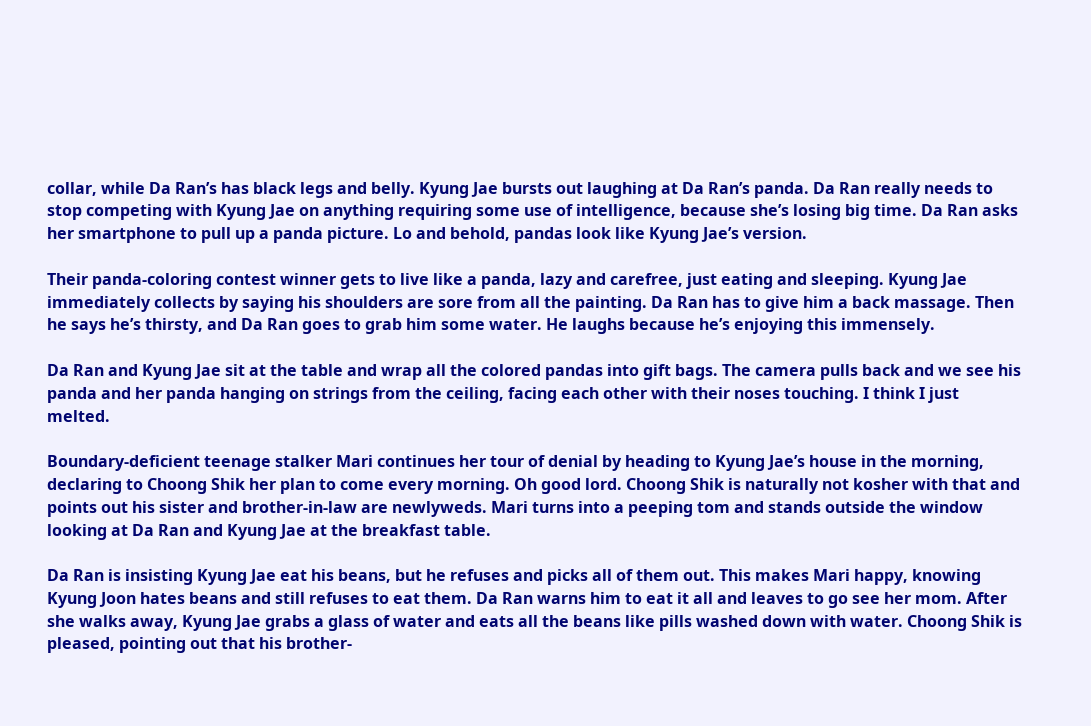collar, while Da Ran’s has black legs and belly. Kyung Jae bursts out laughing at Da Ran’s panda. Da Ran really needs to stop competing with Kyung Jae on anything requiring some use of intelligence, because she’s losing big time. Da Ran asks her smartphone to pull up a panda picture. Lo and behold, pandas look like Kyung Jae’s version.

Their panda-coloring contest winner gets to live like a panda, lazy and carefree, just eating and sleeping. Kyung Jae immediately collects by saying his shoulders are sore from all the painting. Da Ran has to give him a back massage. Then he says he’s thirsty, and Da Ran goes to grab him some water. He laughs because he’s enjoying this immensely.

Da Ran and Kyung Jae sit at the table and wrap all the colored pandas into gift bags. The camera pulls back and we see his panda and her panda hanging on strings from the ceiling, facing each other with their noses touching. I think I just melted.

Boundary-deficient teenage stalker Mari continues her tour of denial by heading to Kyung Jae’s house in the morning, declaring to Choong Shik her plan to come every morning. Oh good lord. Choong Shik is naturally not kosher with that and points out his sister and brother-in-law are newlyweds. Mari turns into a peeping tom and stands outside the window looking at Da Ran and Kyung Jae at the breakfast table.

Da Ran is insisting Kyung Jae eat his beans, but he refuses and picks all of them out. This makes Mari happy, knowing Kyung Joon hates beans and still refuses to eat them. Da Ran warns him to eat it all and leaves to go see her mom. After she walks away, Kyung Jae grabs a glass of water and eats all the beans like pills washed down with water. Choong Shik is pleased, pointing out that his brother-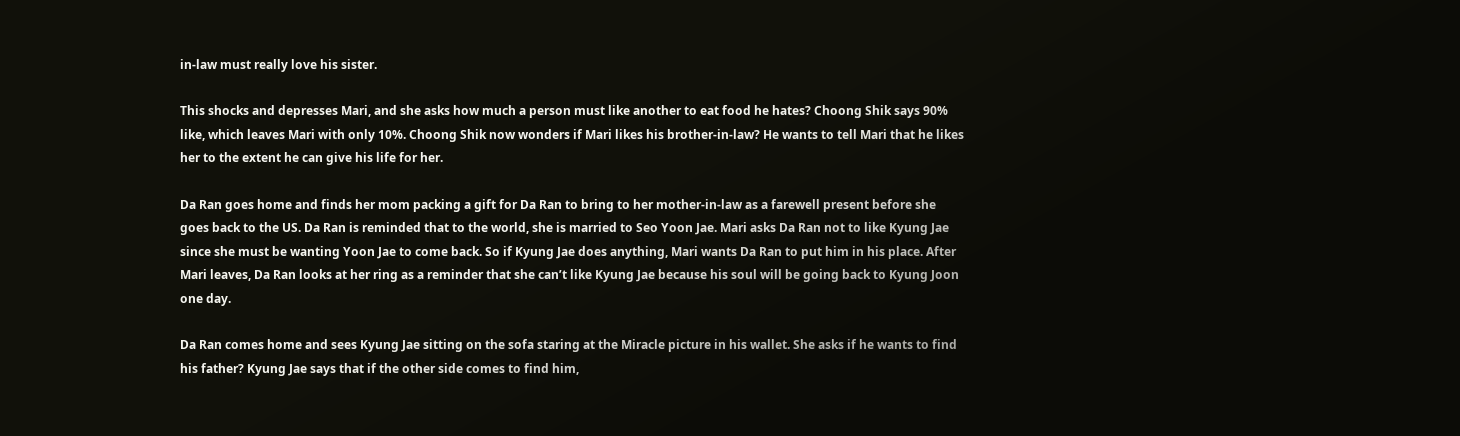in-law must really love his sister.

This shocks and depresses Mari, and she asks how much a person must like another to eat food he hates? Choong Shik says 90% like, which leaves Mari with only 10%. Choong Shik now wonders if Mari likes his brother-in-law? He wants to tell Mari that he likes her to the extent he can give his life for her.

Da Ran goes home and finds her mom packing a gift for Da Ran to bring to her mother-in-law as a farewell present before she goes back to the US. Da Ran is reminded that to the world, she is married to Seo Yoon Jae. Mari asks Da Ran not to like Kyung Jae since she must be wanting Yoon Jae to come back. So if Kyung Jae does anything, Mari wants Da Ran to put him in his place. After Mari leaves, Da Ran looks at her ring as a reminder that she can’t like Kyung Jae because his soul will be going back to Kyung Joon one day.

Da Ran comes home and sees Kyung Jae sitting on the sofa staring at the Miracle picture in his wallet. She asks if he wants to find his father? Kyung Jae says that if the other side comes to find him,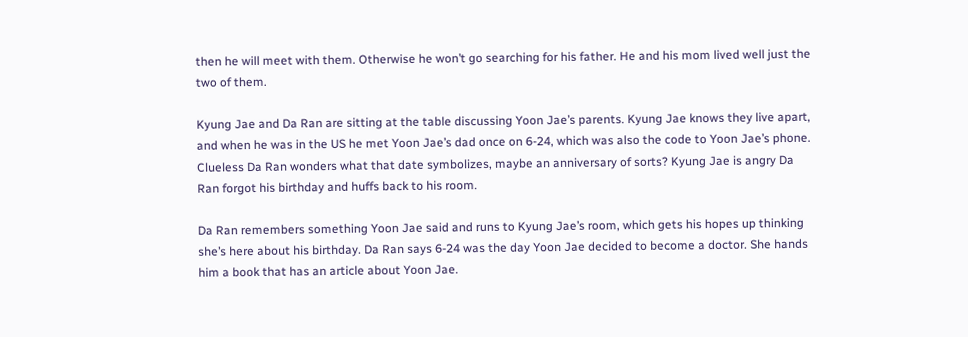then he will meet with them. Otherwise he won’t go searching for his father. He and his mom lived well just the two of them.

Kyung Jae and Da Ran are sitting at the table discussing Yoon Jae’s parents. Kyung Jae knows they live apart, and when he was in the US he met Yoon Jae’s dad once on 6-24, which was also the code to Yoon Jae’s phone. Clueless Da Ran wonders what that date symbolizes, maybe an anniversary of sorts? Kyung Jae is angry Da Ran forgot his birthday and huffs back to his room.

Da Ran remembers something Yoon Jae said and runs to Kyung Jae’s room, which gets his hopes up thinking she’s here about his birthday. Da Ran says 6-24 was the day Yoon Jae decided to become a doctor. She hands him a book that has an article about Yoon Jae.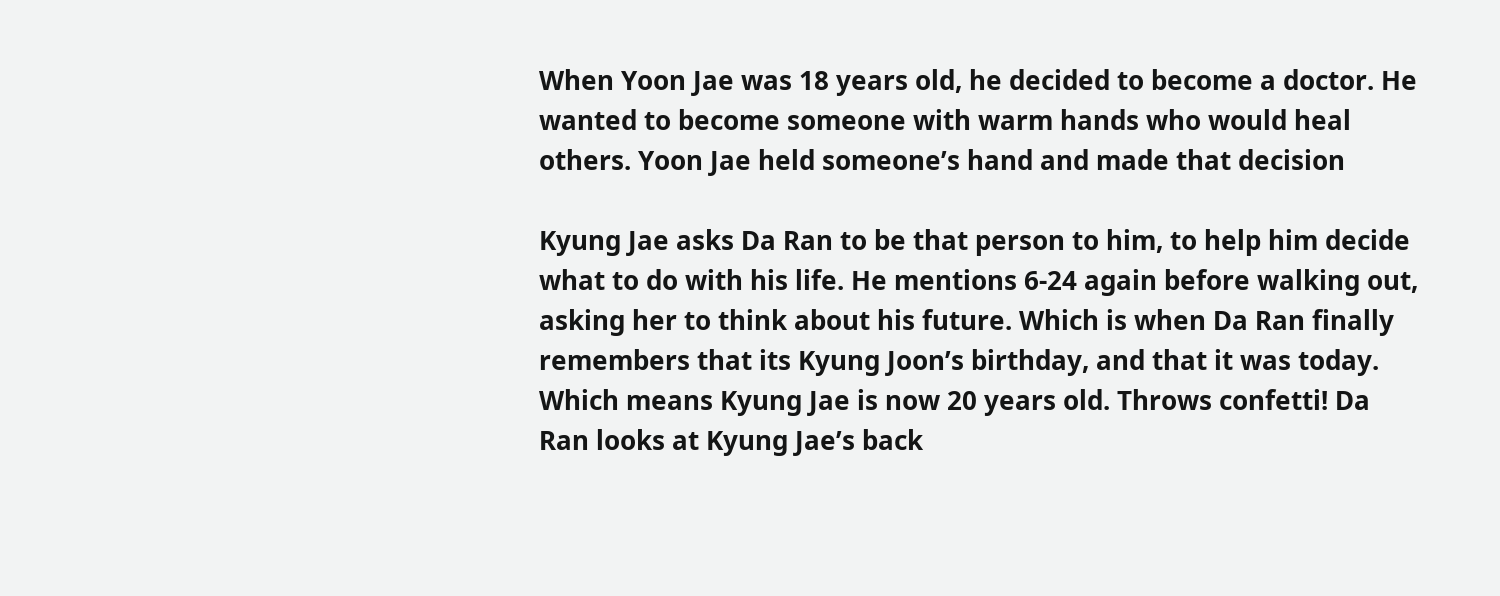When Yoon Jae was 18 years old, he decided to become a doctor. He wanted to become someone with warm hands who would heal others. Yoon Jae held someone’s hand and made that decision

Kyung Jae asks Da Ran to be that person to him, to help him decide what to do with his life. He mentions 6-24 again before walking out, asking her to think about his future. Which is when Da Ran finally remembers that its Kyung Joon’s birthday, and that it was today. Which means Kyung Jae is now 20 years old. Throws confetti! Da Ran looks at Kyung Jae’s back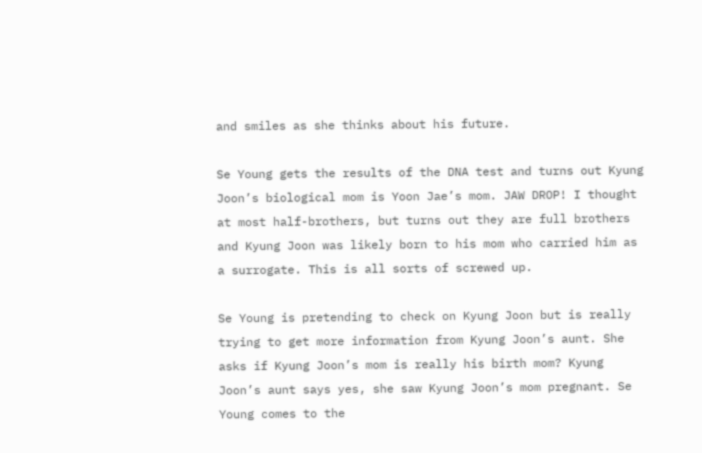and smiles as she thinks about his future.

Se Young gets the results of the DNA test and turns out Kyung Joon’s biological mom is Yoon Jae’s mom. JAW DROP! I thought at most half-brothers, but turns out they are full brothers and Kyung Joon was likely born to his mom who carried him as a surrogate. This is all sorts of screwed up.

Se Young is pretending to check on Kyung Joon but is really trying to get more information from Kyung Joon’s aunt. She asks if Kyung Joon’s mom is really his birth mom? Kyung Joon’s aunt says yes, she saw Kyung Joon’s mom pregnant. Se Young comes to the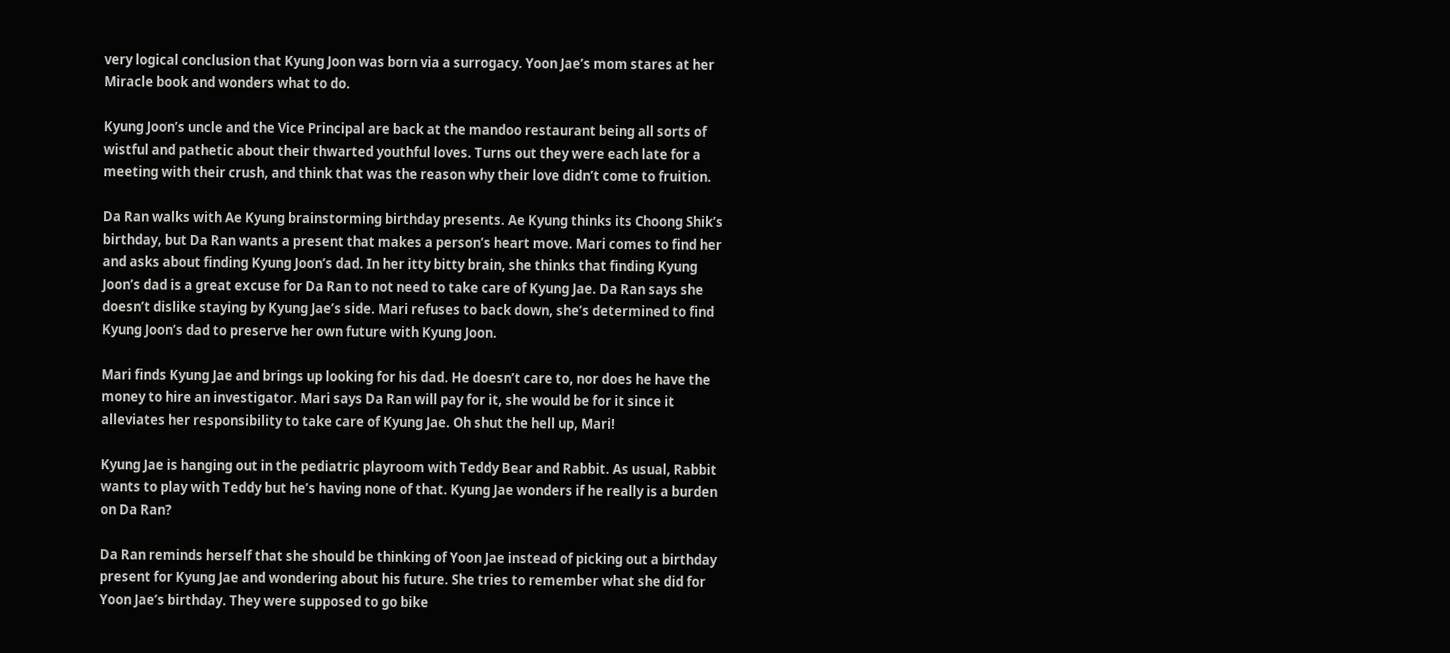very logical conclusion that Kyung Joon was born via a surrogacy. Yoon Jae’s mom stares at her Miracle book and wonders what to do.

Kyung Joon’s uncle and the Vice Principal are back at the mandoo restaurant being all sorts of wistful and pathetic about their thwarted youthful loves. Turns out they were each late for a meeting with their crush, and think that was the reason why their love didn’t come to fruition.

Da Ran walks with Ae Kyung brainstorming birthday presents. Ae Kyung thinks its Choong Shik’s birthday, but Da Ran wants a present that makes a person’s heart move. Mari comes to find her and asks about finding Kyung Joon’s dad. In her itty bitty brain, she thinks that finding Kyung Joon’s dad is a great excuse for Da Ran to not need to take care of Kyung Jae. Da Ran says she doesn’t dislike staying by Kyung Jae’s side. Mari refuses to back down, she’s determined to find Kyung Joon’s dad to preserve her own future with Kyung Joon.

Mari finds Kyung Jae and brings up looking for his dad. He doesn’t care to, nor does he have the money to hire an investigator. Mari says Da Ran will pay for it, she would be for it since it alleviates her responsibility to take care of Kyung Jae. Oh shut the hell up, Mari!

Kyung Jae is hanging out in the pediatric playroom with Teddy Bear and Rabbit. As usual, Rabbit wants to play with Teddy but he’s having none of that. Kyung Jae wonders if he really is a burden on Da Ran?

Da Ran reminds herself that she should be thinking of Yoon Jae instead of picking out a birthday present for Kyung Jae and wondering about his future. She tries to remember what she did for Yoon Jae’s birthday. They were supposed to go bike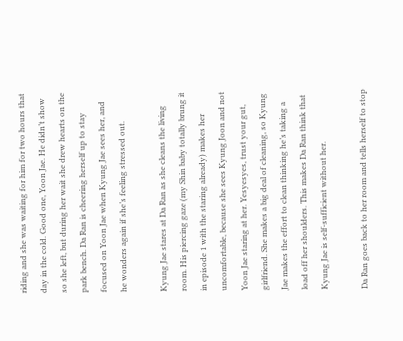riding and she was waiting for him for two hours that day in the cold. Good one, Yoon Jae. He didn’t show so she left, but during her wait she drew hearts on the park bench. Da Ran is cheering herself up to stay focused on Yoon Jae when Kyung Jae sees her, and he wonders again if she’s feeling stressed out.

Kyung Jae stares at Da Ran as she cleans the living room. His piercing gaze (my Shin baby totally brung it in episode 1 with the staring already) makes her uncomfortable, because she sees Kyung Joon and not Yoon Jae staring at her. Yesyesyes, trust your gut, girlfriend. She makes a big deal of cleaning, so Kyung Jae makes the effort to clean thinking he’s taking a load off her shoulders. This makes Da Ran think that Kyung Jae is self-sufficient without her.

Da Ran goes back to her room and tells herself to stop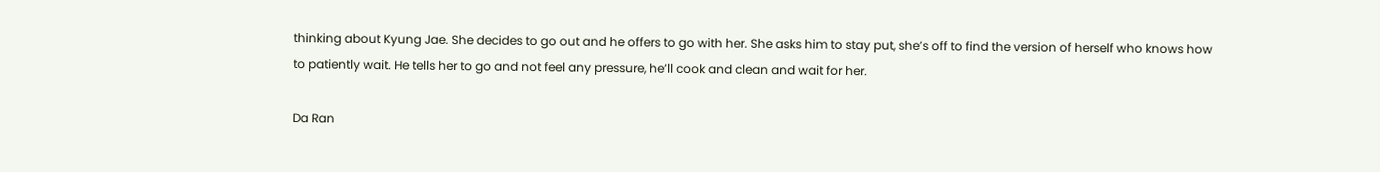thinking about Kyung Jae. She decides to go out and he offers to go with her. She asks him to stay put, she’s off to find the version of herself who knows how to patiently wait. He tells her to go and not feel any pressure, he’ll cook and clean and wait for her.

Da Ran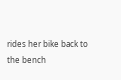rides her bike back to the bench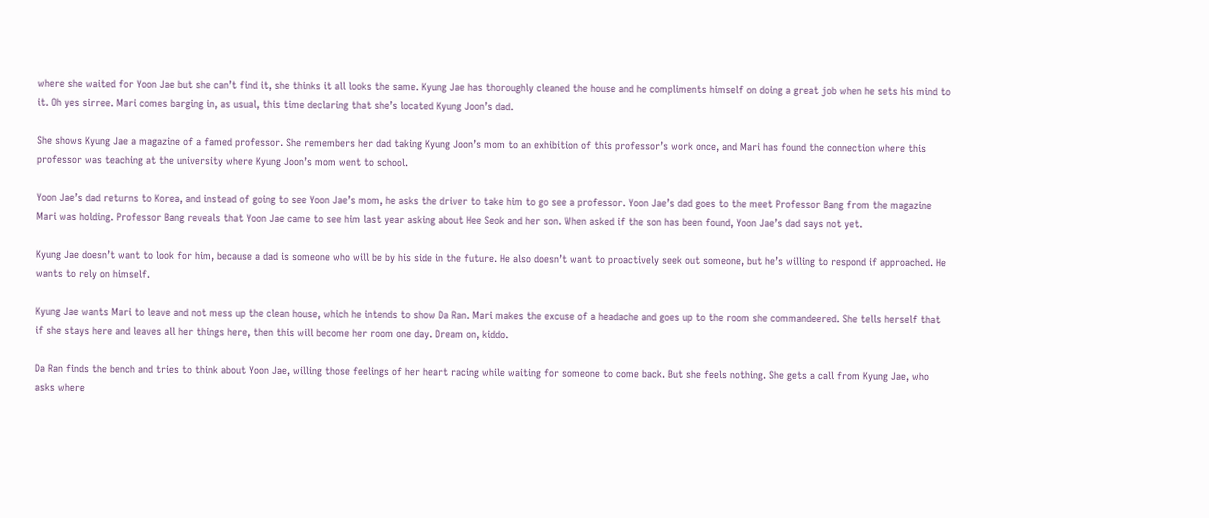where she waited for Yoon Jae but she can’t find it, she thinks it all looks the same. Kyung Jae has thoroughly cleaned the house and he compliments himself on doing a great job when he sets his mind to it. Oh yes sirree. Mari comes barging in, as usual, this time declaring that she’s located Kyung Joon’s dad.

She shows Kyung Jae a magazine of a famed professor. She remembers her dad taking Kyung Joon’s mom to an exhibition of this professor’s work once, and Mari has found the connection where this professor was teaching at the university where Kyung Joon’s mom went to school.

Yoon Jae’s dad returns to Korea, and instead of going to see Yoon Jae’s mom, he asks the driver to take him to go see a professor. Yoon Jae’s dad goes to the meet Professor Bang from the magazine Mari was holding. Professor Bang reveals that Yoon Jae came to see him last year asking about Hee Seok and her son. When asked if the son has been found, Yoon Jae’s dad says not yet.

Kyung Jae doesn’t want to look for him, because a dad is someone who will be by his side in the future. He also doesn’t want to proactively seek out someone, but he’s willing to respond if approached. He wants to rely on himself.

Kyung Jae wants Mari to leave and not mess up the clean house, which he intends to show Da Ran. Mari makes the excuse of a headache and goes up to the room she commandeered. She tells herself that if she stays here and leaves all her things here, then this will become her room one day. Dream on, kiddo.

Da Ran finds the bench and tries to think about Yoon Jae, willing those feelings of her heart racing while waiting for someone to come back. But she feels nothing. She gets a call from Kyung Jae, who asks where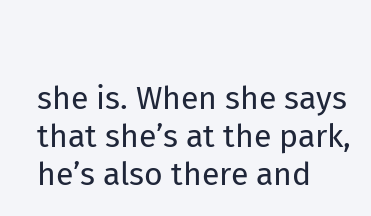she is. When she says that she’s at the park, he’s also there and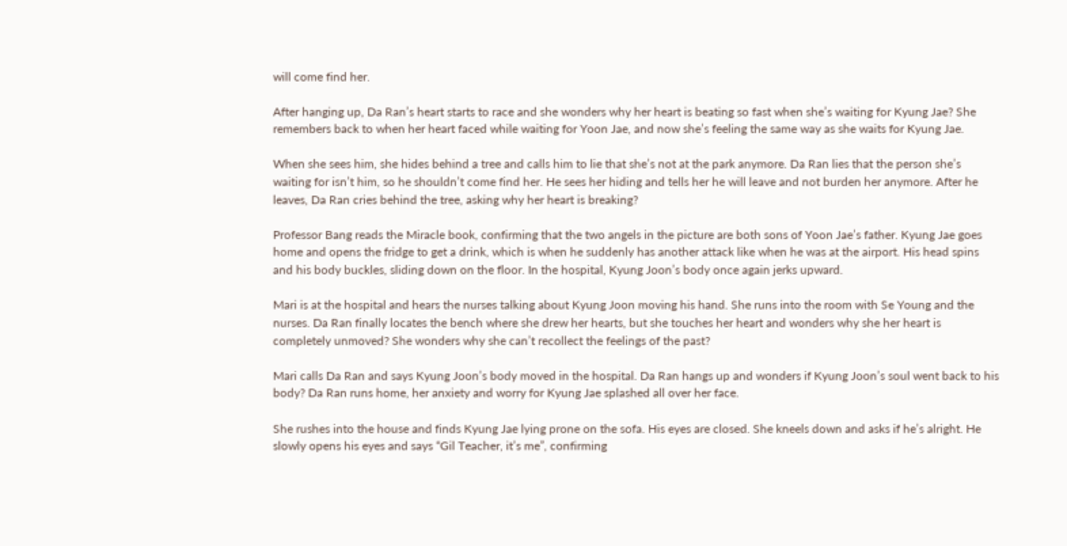will come find her.

After hanging up, Da Ran’s heart starts to race and she wonders why her heart is beating so fast when she’s waiting for Kyung Jae? She remembers back to when her heart faced while waiting for Yoon Jae, and now she’s feeling the same way as she waits for Kyung Jae.

When she sees him, she hides behind a tree and calls him to lie that she’s not at the park anymore. Da Ran lies that the person she’s waiting for isn’t him, so he shouldn’t come find her. He sees her hiding and tells her he will leave and not burden her anymore. After he leaves, Da Ran cries behind the tree, asking why her heart is breaking?

Professor Bang reads the Miracle book, confirming that the two angels in the picture are both sons of Yoon Jae’s father. Kyung Jae goes home and opens the fridge to get a drink, which is when he suddenly has another attack like when he was at the airport. His head spins and his body buckles, sliding down on the floor. In the hospital, Kyung Joon’s body once again jerks upward.

Mari is at the hospital and hears the nurses talking about Kyung Joon moving his hand. She runs into the room with Se Young and the nurses. Da Ran finally locates the bench where she drew her hearts, but she touches her heart and wonders why she her heart is completely unmoved? She wonders why she can’t recollect the feelings of the past?

Mari calls Da Ran and says Kyung Joon’s body moved in the hospital. Da Ran hangs up and wonders if Kyung Joon’s soul went back to his body? Da Ran runs home, her anxiety and worry for Kyung Jae splashed all over her face.

She rushes into the house and finds Kyung Jae lying prone on the sofa. His eyes are closed. She kneels down and asks if he’s alright. He slowly opens his eyes and says “Gil Teacher, it’s me”, confirming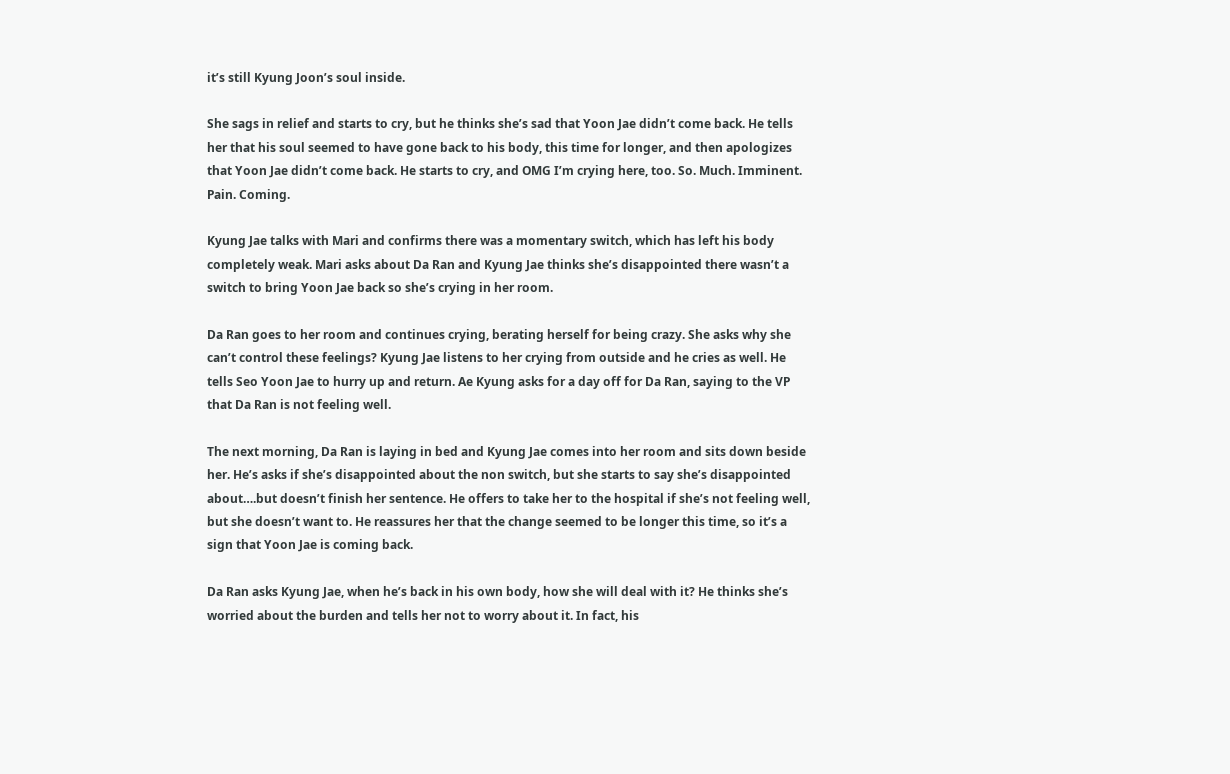it’s still Kyung Joon’s soul inside.

She sags in relief and starts to cry, but he thinks she’s sad that Yoon Jae didn’t come back. He tells her that his soul seemed to have gone back to his body, this time for longer, and then apologizes that Yoon Jae didn’t come back. He starts to cry, and OMG I’m crying here, too. So. Much. Imminent. Pain. Coming.

Kyung Jae talks with Mari and confirms there was a momentary switch, which has left his body completely weak. Mari asks about Da Ran and Kyung Jae thinks she’s disappointed there wasn’t a switch to bring Yoon Jae back so she’s crying in her room.

Da Ran goes to her room and continues crying, berating herself for being crazy. She asks why she can’t control these feelings? Kyung Jae listens to her crying from outside and he cries as well. He tells Seo Yoon Jae to hurry up and return. Ae Kyung asks for a day off for Da Ran, saying to the VP that Da Ran is not feeling well.

The next morning, Da Ran is laying in bed and Kyung Jae comes into her room and sits down beside her. He’s asks if she’s disappointed about the non switch, but she starts to say she’s disappointed about….but doesn’t finish her sentence. He offers to take her to the hospital if she’s not feeling well, but she doesn’t want to. He reassures her that the change seemed to be longer this time, so it’s a sign that Yoon Jae is coming back.

Da Ran asks Kyung Jae, when he’s back in his own body, how she will deal with it? He thinks she’s worried about the burden and tells her not to worry about it. In fact, his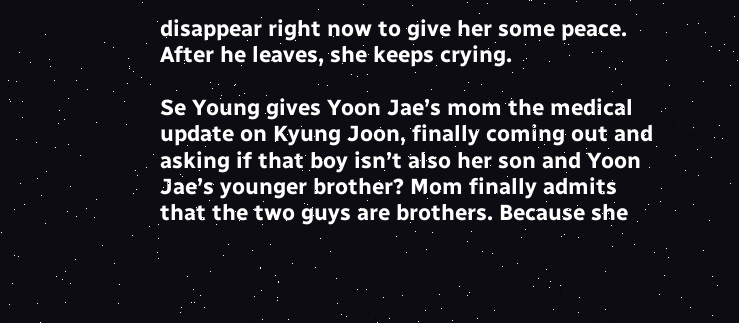disappear right now to give her some peace. After he leaves, she keeps crying.

Se Young gives Yoon Jae’s mom the medical update on Kyung Joon, finally coming out and asking if that boy isn’t also her son and Yoon Jae’s younger brother? Mom finally admits that the two guys are brothers. Because she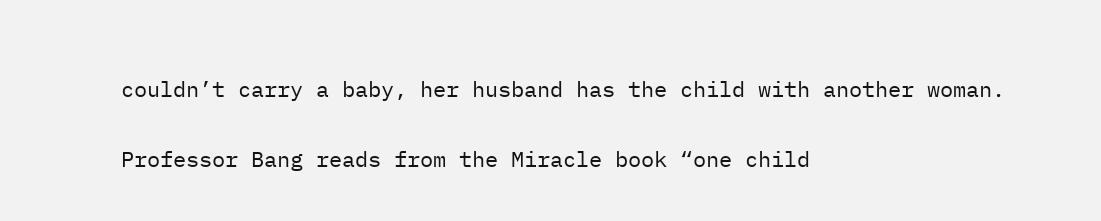couldn’t carry a baby, her husband has the child with another woman.

Professor Bang reads from the Miracle book “one child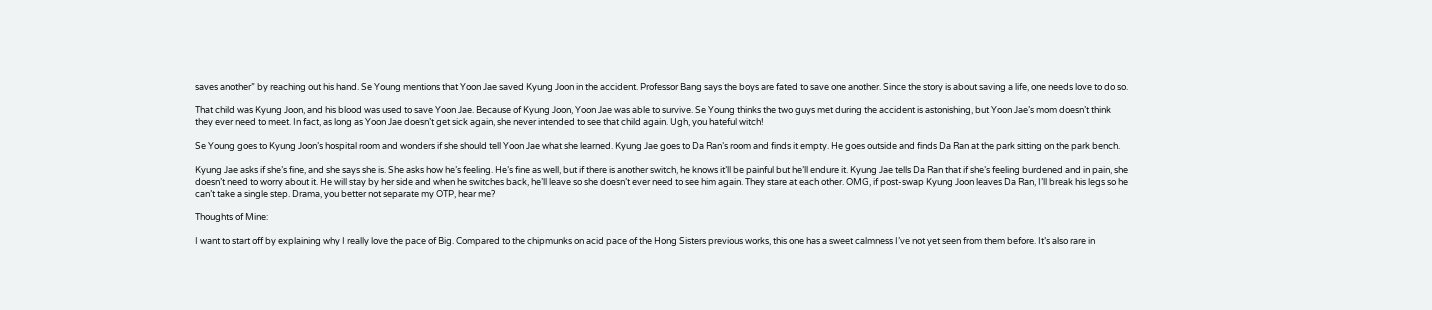saves another” by reaching out his hand. Se Young mentions that Yoon Jae saved Kyung Joon in the accident. Professor Bang says the boys are fated to save one another. Since the story is about saving a life, one needs love to do so.

That child was Kyung Joon, and his blood was used to save Yoon Jae. Because of Kyung Joon, Yoon Jae was able to survive. Se Young thinks the two guys met during the accident is astonishing, but Yoon Jae’s mom doesn’t think they ever need to meet. In fact, as long as Yoon Jae doesn’t get sick again, she never intended to see that child again. Ugh, you hateful witch!

Se Young goes to Kyung Joon’s hospital room and wonders if she should tell Yoon Jae what she learned. Kyung Jae goes to Da Ran’s room and finds it empty. He goes outside and finds Da Ran at the park sitting on the park bench.

Kyung Jae asks if she’s fine, and she says she is. She asks how he’s feeling. He’s fine as well, but if there is another switch, he knows it’ll be painful but he’ll endure it. Kyung Jae tells Da Ran that if she’s feeling burdened and in pain, she doesn’t need to worry about it. He will stay by her side and when he switches back, he’ll leave so she doesn’t ever need to see him again. They stare at each other. OMG, if post-swap Kyung Joon leaves Da Ran, I’ll break his legs so he can’t take a single step. Drama, you better not separate my OTP, hear me?

Thoughts of Mine:

I want to start off by explaining why I really love the pace of Big. Compared to the chipmunks on acid pace of the Hong Sisters previous works, this one has a sweet calmness I’ve not yet seen from them before. It’s also rare in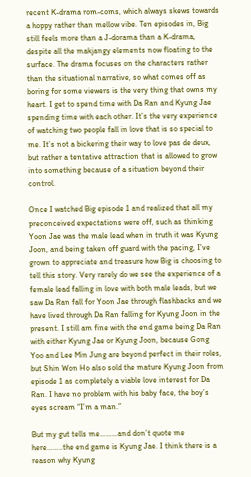recent K-drama rom-coms, which always skews towards a hoppy rather than mellow vibe. Ten episodes in, Big still feels more than a J-dorama than a K-drama, despite all the makjangy elements now floating to the surface. The drama focuses on the characters rather than the situational narrative, so what comes off as boring for some viewers is the very thing that owns my heart. I get to spend time with Da Ran and Kyung Jae spending time with each other. It’s the very experience of watching two people fall in love that is so special to me. It’s not a bickering their way to love pas de deux, but rather a tentative attraction that is allowed to grow into something because of a situation beyond their control.

Once I watched Big episode 1 and realized that all my preconceived expectations were off, such as thinking Yoon Jae was the male lead when in truth it was Kyung Joon, and being taken off guard with the pacing, I’ve grown to appreciate and treasure how Big is choosing to tell this story. Very rarely do we see the experience of a female lead falling in love with both male leads, but we saw Da Ran fall for Yoon Jae through flashbacks and we have lived through Da Ran falling for Kyung Joon in the present. I still am fine with the end game being Da Ran with either Kyung Jae or Kyung Joon, because Gong Yoo and Lee Min Jung are beyond perfect in their roles, but Shin Won Ho also sold the mature Kyung Joon from episode 1 as completely a viable love interest for Da Ran. I have no problem with his baby face, the boy’s eyes scream “I’m a man.”

But my gut tells me………and don’t quote me here……..the end game is Kyung Jae. I think there is a reason why Kyung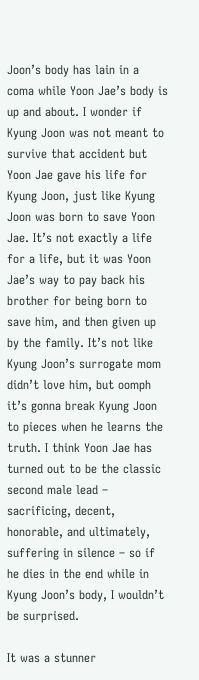Joon’s body has lain in a coma while Yoon Jae’s body is up and about. I wonder if Kyung Joon was not meant to survive that accident but Yoon Jae gave his life for Kyung Joon, just like Kyung Joon was born to save Yoon Jae. It’s not exactly a life for a life, but it was Yoon Jae’s way to pay back his brother for being born to save him, and then given up by the family. It’s not like Kyung Joon’s surrogate mom didn’t love him, but oomph it’s gonna break Kyung Joon to pieces when he learns the truth. I think Yoon Jae has turned out to be the classic second male lead – sacrificing, decent, honorable, and ultimately, suffering in silence – so if he dies in the end while in Kyung Joon’s body, I wouldn’t be surprised.

It was a stunner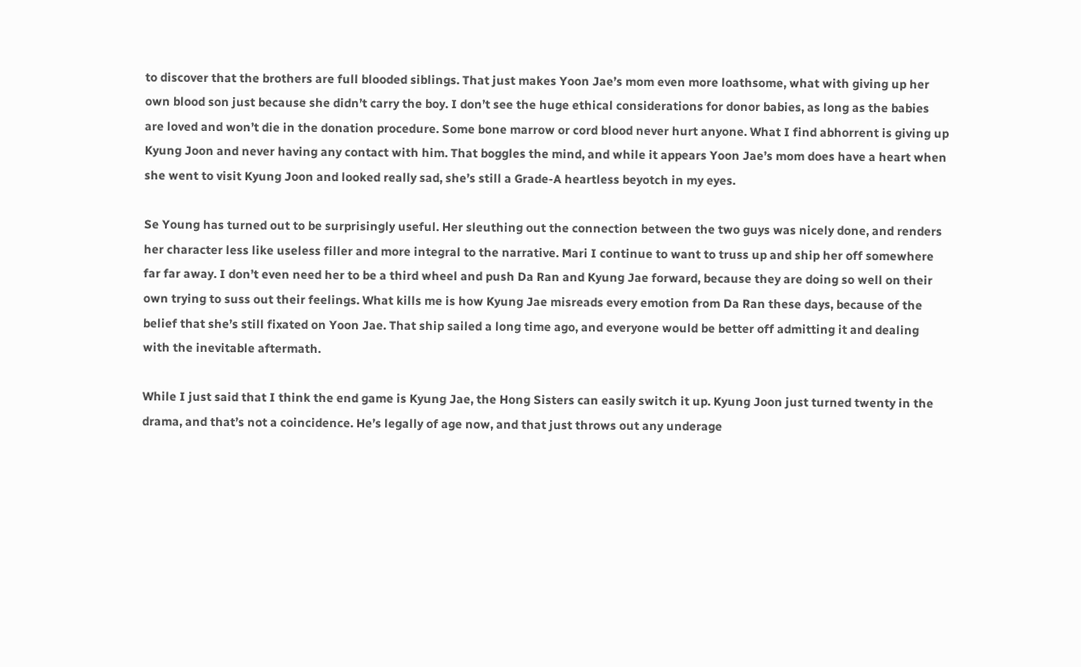to discover that the brothers are full blooded siblings. That just makes Yoon Jae’s mom even more loathsome, what with giving up her own blood son just because she didn’t carry the boy. I don’t see the huge ethical considerations for donor babies, as long as the babies are loved and won’t die in the donation procedure. Some bone marrow or cord blood never hurt anyone. What I find abhorrent is giving up Kyung Joon and never having any contact with him. That boggles the mind, and while it appears Yoon Jae’s mom does have a heart when she went to visit Kyung Joon and looked really sad, she’s still a Grade-A heartless beyotch in my eyes.

Se Young has turned out to be surprisingly useful. Her sleuthing out the connection between the two guys was nicely done, and renders her character less like useless filler and more integral to the narrative. Mari I continue to want to truss up and ship her off somewhere far far away. I don’t even need her to be a third wheel and push Da Ran and Kyung Jae forward, because they are doing so well on their own trying to suss out their feelings. What kills me is how Kyung Jae misreads every emotion from Da Ran these days, because of the belief that she’s still fixated on Yoon Jae. That ship sailed a long time ago, and everyone would be better off admitting it and dealing with the inevitable aftermath.

While I just said that I think the end game is Kyung Jae, the Hong Sisters can easily switch it up. Kyung Joon just turned twenty in the drama, and that’s not a coincidence. He’s legally of age now, and that just throws out any underage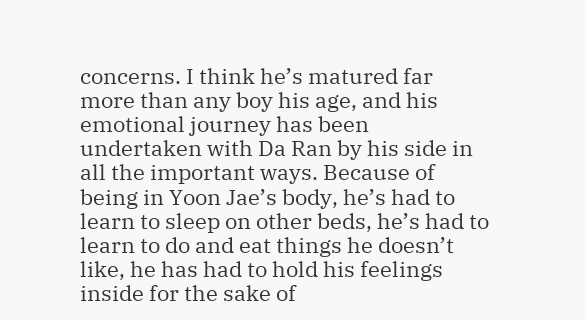concerns. I think he’s matured far more than any boy his age, and his emotional journey has been undertaken with Da Ran by his side in all the important ways. Because of being in Yoon Jae’s body, he’s had to learn to sleep on other beds, he’s had to learn to do and eat things he doesn’t like, he has had to hold his feelings inside for the sake of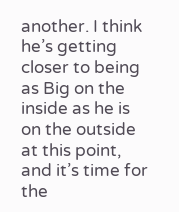another. I think he’s getting closer to being as Big on the inside as he is on the outside at this point, and it’s time for the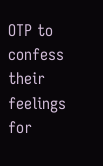OTP to confess their feelings for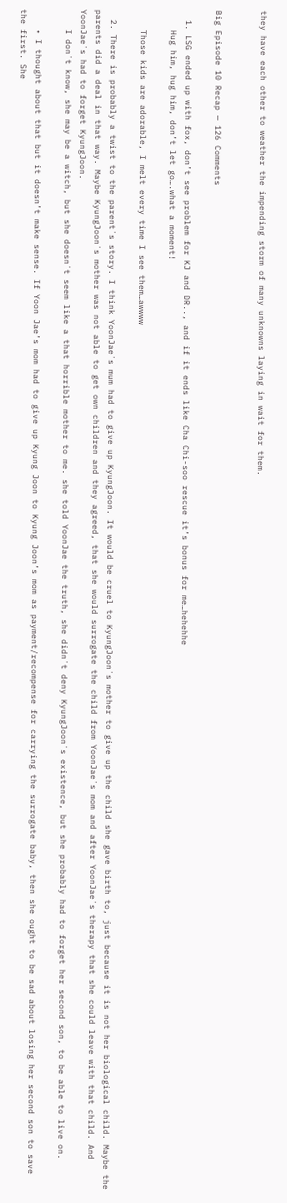they have each other to weather the impending storm of many unknowns laying in wait for them.


Big Episode 10 Recap — 126 Comments

  1. LSG ended up with fox, don’t see problem for KJ and DR.., and if it ends like Cha Chi-soo rescue it’s bonus for me…hehehhe
    Hug him, hug him, don’t let go….what a moment!

    Those kids are adorable, I melt every time I see them…awwww

  2. There is probably a twist to the parent´s story. I think YoonJae´s mum had to give up KyungJoon. It would be cruel to KyungJoon´s mother to give up the child she gave birth to, just because it is not her biological child. Maybe the parents did a deal in that way. Maybe KyungJoon´s mother was not able to get own children and they agreed, that she would surrogate the child from YoonJae´s mom and after YoonJae´s therapy that she could leave with that child. And YoonJae´s had to forget KyungJoon.
    I don´t know, she may be a witch, but she doesn´t seem like a that horrible mother to me. she told YoonJae the truth, she didn´t deny KyungJoon´s existence, but she probably had to forget her second son, to be able to live on.

    • I thought about that but it doesn’t make sense. If Yoon Jae’s mom had to give up Kyung Joon to Kyung Joon’s mom as payment/recompense for carrying the surrogate baby, then she ought to be sad about losing her second son to save the first. She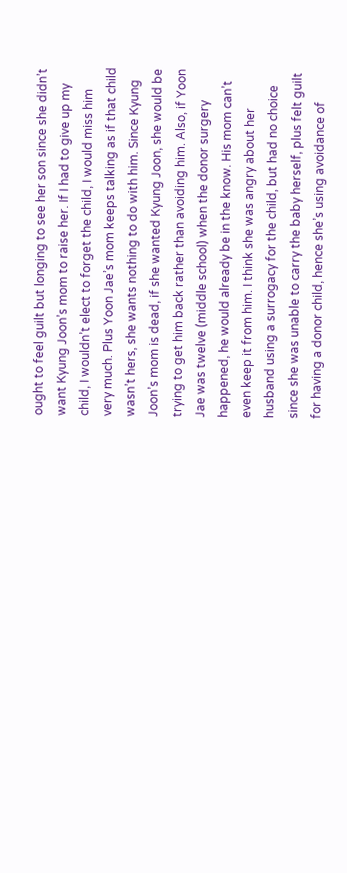ought to feel guilt but longing to see her son since she didn’t want Kyung Joon’s mom to raise her. If I had to give up my child, I wouldn’t elect to forget the child, I would miss him very much. Plus Yoon Jae’s mom keeps talking as if that child wasn’t hers, she wants nothing to do with him. Since Kyung Joon’s mom is dead, if she wanted Kyung Joon, she would be trying to get him back rather than avoiding him. Also, if Yoon Jae was twelve (middle school) when the donor surgery happened, he would already be in the know. His mom can’t even keep it from him. I think she was angry about her husband using a surrogacy for the child, but had no choice since she was unable to carry the baby herself, plus felt guilt for having a donor child, hence she’s using avoidance of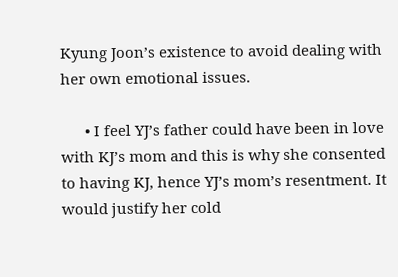Kyung Joon’s existence to avoid dealing with her own emotional issues.

      • I feel YJ’s father could have been in love with KJ’s mom and this is why she consented to having KJ, hence YJ’s mom’s resentment. It would justify her cold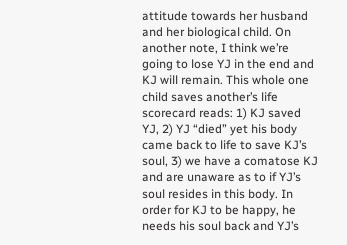attitude towards her husband and her biological child. On another note, I think we’re going to lose YJ in the end and KJ will remain. This whole one child saves another’s life scorecard reads: 1) KJ saved YJ, 2) YJ “died” yet his body came back to life to save KJ’s soul, 3) we have a comatose KJ and are unaware as to if YJ’s soul resides in this body. In order for KJ to be happy, he needs his soul back and YJ’s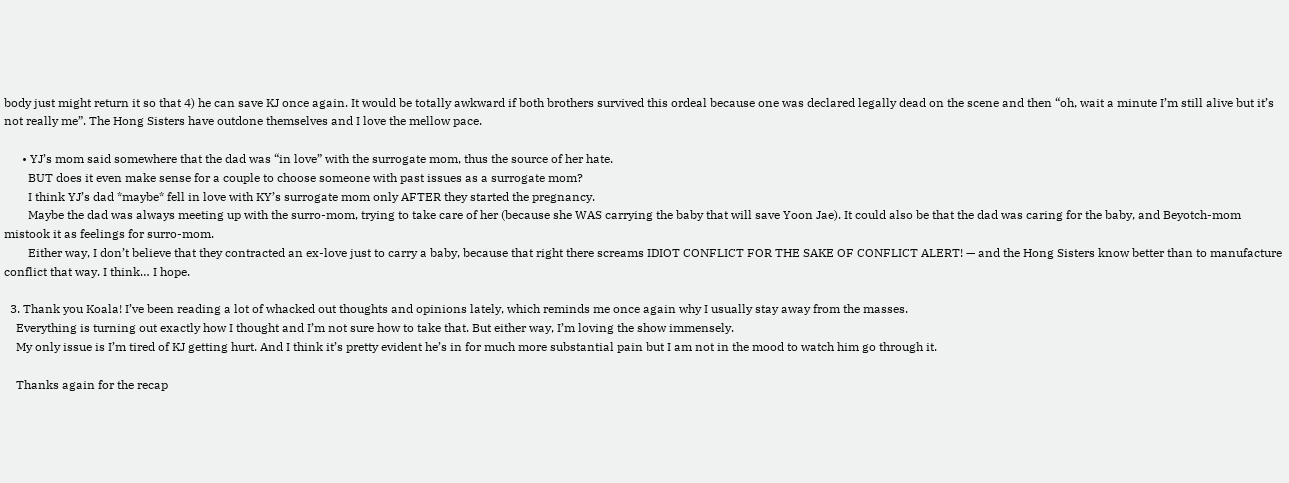body just might return it so that 4) he can save KJ once again. It would be totally awkward if both brothers survived this ordeal because one was declared legally dead on the scene and then “oh, wait a minute I’m still alive but it’s not really me”. The Hong Sisters have outdone themselves and I love the mellow pace.

      • YJ’s mom said somewhere that the dad was “in love” with the surrogate mom, thus the source of her hate.
        BUT does it even make sense for a couple to choose someone with past issues as a surrogate mom?
        I think YJ’s dad *maybe* fell in love with KY’s surrogate mom only AFTER they started the pregnancy.
        Maybe the dad was always meeting up with the surro-mom, trying to take care of her (because she WAS carrying the baby that will save Yoon Jae). It could also be that the dad was caring for the baby, and Beyotch-mom mistook it as feelings for surro-mom.
        Either way, I don’t believe that they contracted an ex-love just to carry a baby, because that right there screams IDIOT CONFLICT FOR THE SAKE OF CONFLICT ALERT! — and the Hong Sisters know better than to manufacture conflict that way. I think… I hope.

  3. Thank you Koala! I’ve been reading a lot of whacked out thoughts and opinions lately, which reminds me once again why I usually stay away from the masses.
    Everything is turning out exactly how I thought and I’m not sure how to take that. But either way, I’m loving the show immensely.
    My only issue is I’m tired of KJ getting hurt. And I think it’s pretty evident he’s in for much more substantial pain but I am not in the mood to watch him go through it.

    Thanks again for the recap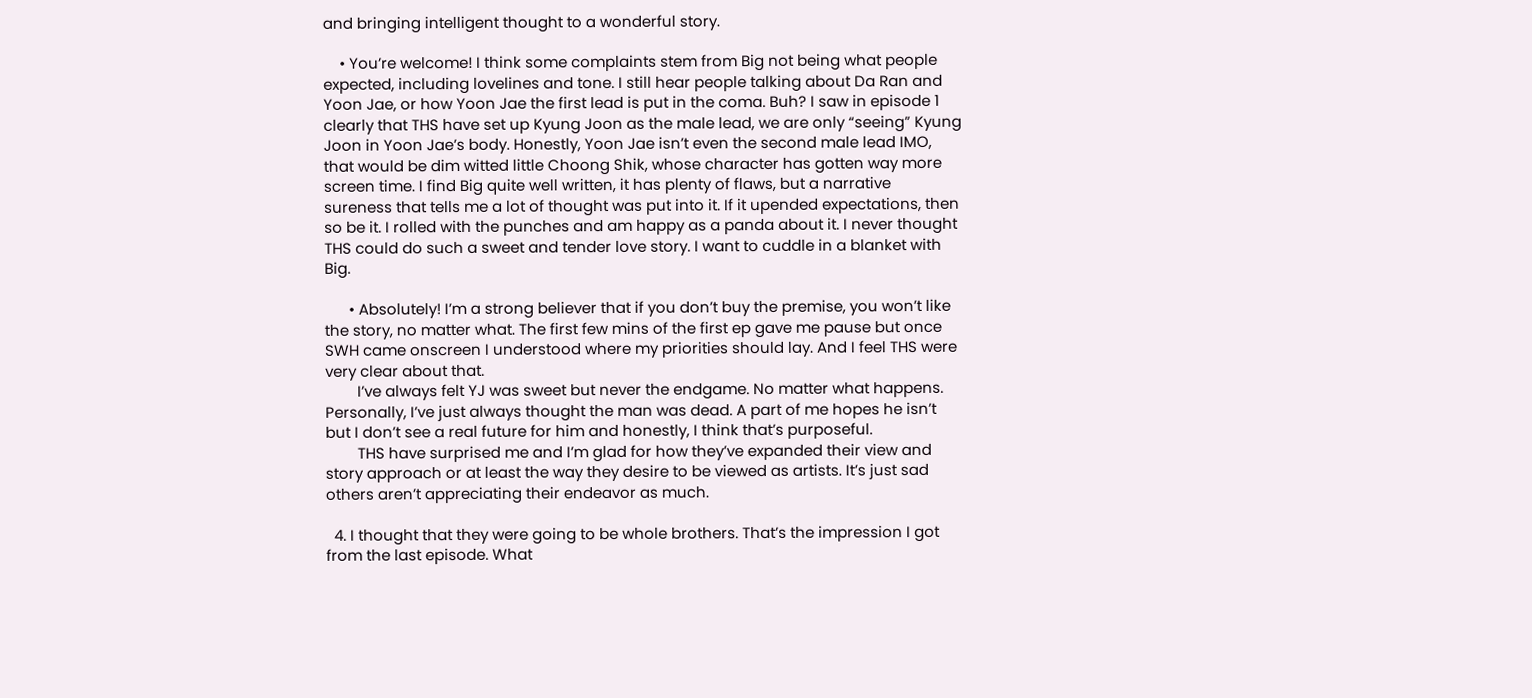and bringing intelligent thought to a wonderful story.

    • You’re welcome! I think some complaints stem from Big not being what people expected, including lovelines and tone. I still hear people talking about Da Ran and Yoon Jae, or how Yoon Jae the first lead is put in the coma. Buh? I saw in episode 1 clearly that THS have set up Kyung Joon as the male lead, we are only “seeing” Kyung Joon in Yoon Jae’s body. Honestly, Yoon Jae isn’t even the second male lead IMO, that would be dim witted little Choong Shik, whose character has gotten way more screen time. I find Big quite well written, it has plenty of flaws, but a narrative sureness that tells me a lot of thought was put into it. If it upended expectations, then so be it. I rolled with the punches and am happy as a panda about it. I never thought THS could do such a sweet and tender love story. I want to cuddle in a blanket with Big.

      • Absolutely! I’m a strong believer that if you don’t buy the premise, you won’t like the story, no matter what. The first few mins of the first ep gave me pause but once SWH came onscreen I understood where my priorities should lay. And I feel THS were very clear about that.
        I’ve always felt YJ was sweet but never the endgame. No matter what happens. Personally, I’ve just always thought the man was dead. A part of me hopes he isn’t but I don’t see a real future for him and honestly, I think that’s purposeful.
        THS have surprised me and I’m glad for how they’ve expanded their view and story approach or at least the way they desire to be viewed as artists. It’s just sad others aren’t appreciating their endeavor as much.

  4. I thought that they were going to be whole brothers. That’s the impression I got from the last episode. What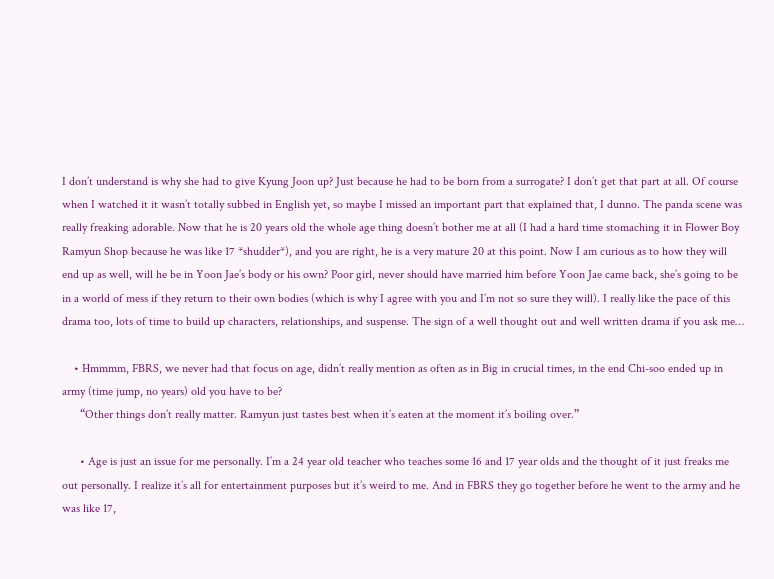I don’t understand is why she had to give Kyung Joon up? Just because he had to be born from a surrogate? I don’t get that part at all. Of course when I watched it it wasn’t totally subbed in English yet, so maybe I missed an important part that explained that, I dunno. The panda scene was really freaking adorable. Now that he is 20 years old the whole age thing doesn’t bother me at all (I had a hard time stomaching it in Flower Boy Ramyun Shop because he was like 17 *shudder*), and you are right, he is a very mature 20 at this point. Now I am curious as to how they will end up as well, will he be in Yoon Jae’s body or his own? Poor girl, never should have married him before Yoon Jae came back, she’s going to be in a world of mess if they return to their own bodies (which is why I agree with you and I’m not so sure they will). I really like the pace of this drama too, lots of time to build up characters, relationships, and suspense. The sign of a well thought out and well written drama if you ask me…

    • Hmmmm, FBRS, we never had that focus on age, didn’t really mention as often as in Big in crucial times, in the end Chi-soo ended up in army (time jump, no years) old you have to be?
      “Other things don’t really matter. Ramyun just tastes best when it’s eaten at the moment it’s boiling over.”

      • Age is just an issue for me personally. I’m a 24 year old teacher who teaches some 16 and 17 year olds and the thought of it just freaks me out personally. I realize it’s all for entertainment purposes but it’s weird to me. And in FBRS they go together before he went to the army and he was like 17,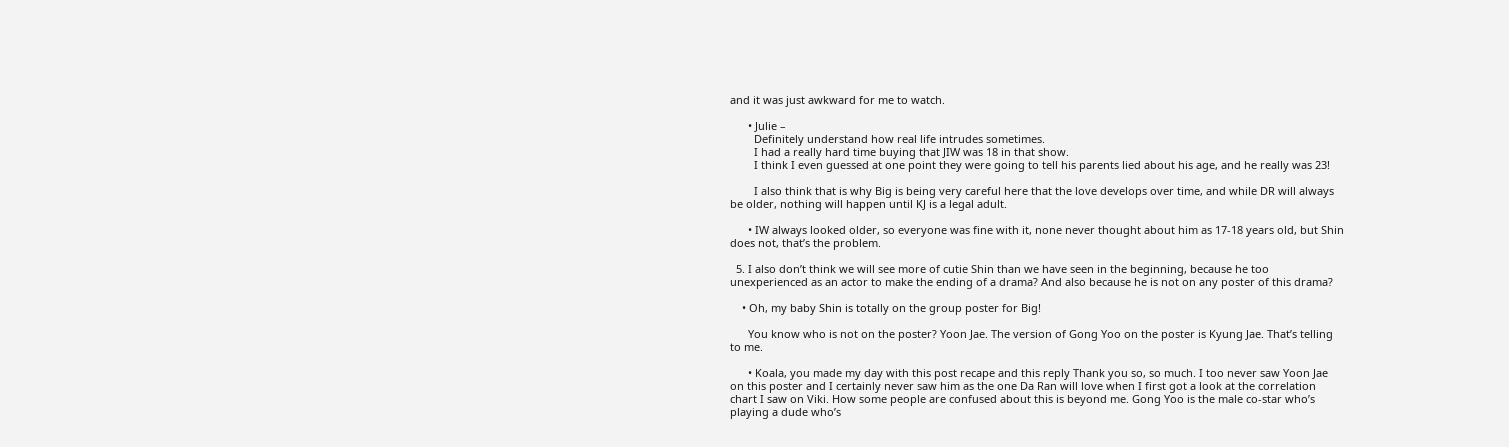and it was just awkward for me to watch.

      • Julie –
        Definitely understand how real life intrudes sometimes.
        I had a really hard time buying that JIW was 18 in that show.
        I think I even guessed at one point they were going to tell his parents lied about his age, and he really was 23!

        I also think that is why Big is being very careful here that the love develops over time, and while DR will always be older, nothing will happen until KJ is a legal adult.

      • IW always looked older, so everyone was fine with it, none never thought about him as 17-18 years old, but Shin does not, that’s the problem.

  5. I also don’t think we will see more of cutie Shin than we have seen in the beginning, because he too unexperienced as an actor to make the ending of a drama? And also because he is not on any poster of this drama?

    • Oh, my baby Shin is totally on the group poster for Big!

      You know who is not on the poster? Yoon Jae. The version of Gong Yoo on the poster is Kyung Jae. That’s telling to me.

      • Koala, you made my day with this post recape and this reply Thank you so, so much. I too never saw Yoon Jae on this poster and I certainly never saw him as the one Da Ran will love when I first got a look at the correlation chart I saw on Viki. How some people are confused about this is beyond me. Gong Yoo is the male co-star who’s playing a dude who’s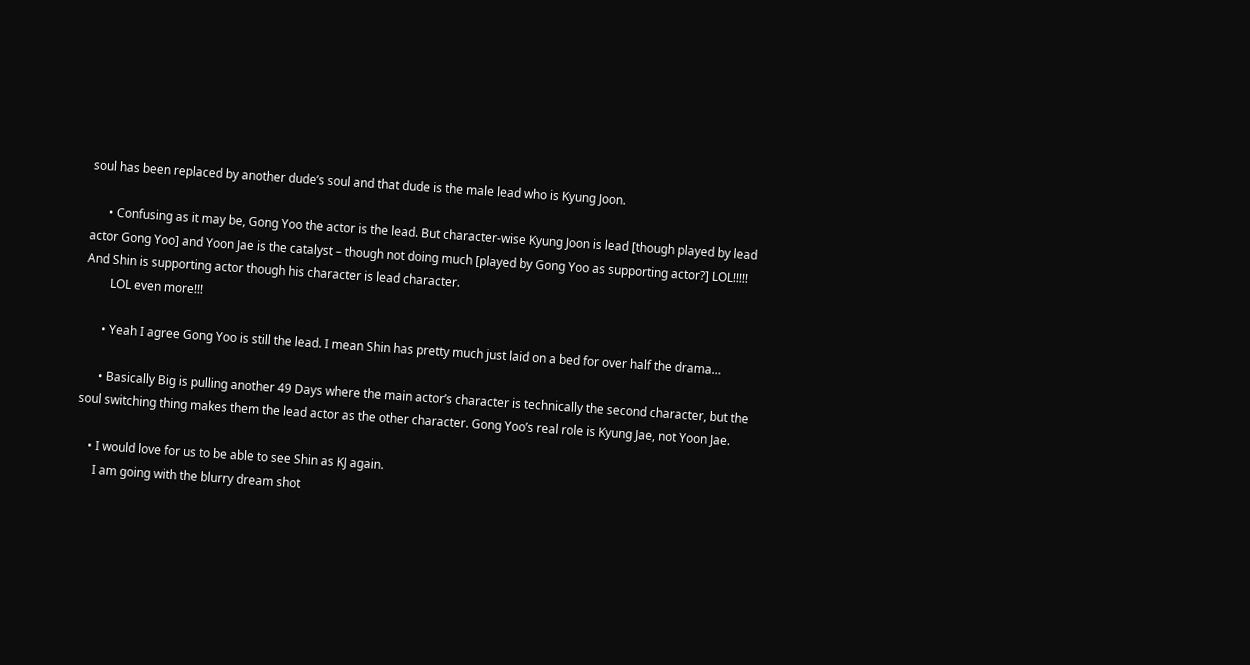soul has been replaced by another dude’s soul and that dude is the male lead who is Kyung Joon.

      • Confusing as it may be, Gong Yoo the actor is the lead. But character-wise Kyung Joon is lead [though played by lead actor Gong Yoo] and Yoon Jae is the catalyst – though not doing much [played by Gong Yoo as supporting actor?] LOL!!!!! And Shin is supporting actor though his character is lead character.
        LOL even more!!!

      • Yeah I agree Gong Yoo is still the lead. I mean Shin has pretty much just laid on a bed for over half the drama…

      • Basically Big is pulling another 49 Days where the main actor’s character is technically the second character, but the soul switching thing makes them the lead actor as the other character. Gong Yoo’s real role is Kyung Jae, not Yoon Jae.

    • I would love for us to be able to see Shin as KJ again.
      I am going with the blurry dream shot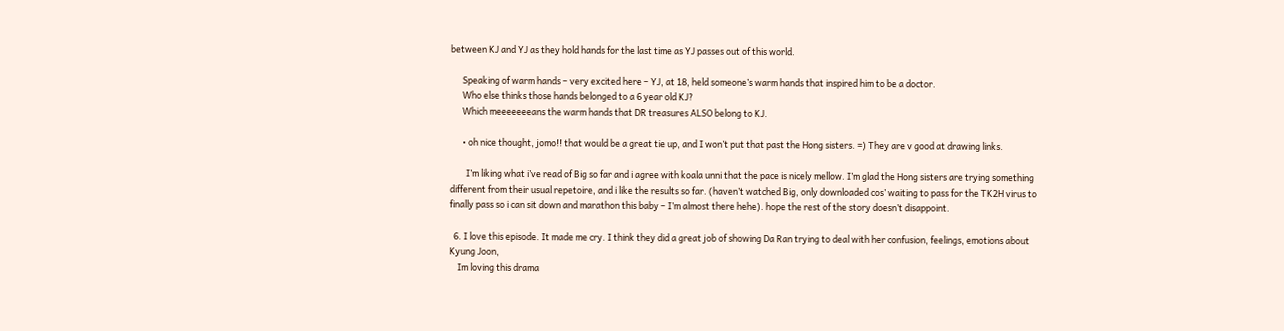between KJ and YJ as they hold hands for the last time as YJ passes out of this world.

      Speaking of warm hands – very excited here – YJ, at 18, held someone’s warm hands that inspired him to be a doctor.
      Who else thinks those hands belonged to a 6 year old KJ?
      Which meeeeeeeans the warm hands that DR treasures ALSO belong to KJ.

      • oh nice thought, jomo!! that would be a great tie up, and I won’t put that past the Hong sisters. =) They are v good at drawing links.

        I’m liking what i’ve read of Big so far and i agree with koala unni that the pace is nicely mellow. I’m glad the Hong sisters are trying something different from their usual repetoire, and i like the results so far. (haven’t watched Big, only downloaded cos’ waiting to pass for the TK2H virus to finally pass so i can sit down and marathon this baby – I’m almost there hehe). hope the rest of the story doesn’t disappoint.

  6. I love this episode. It made me cry. I think they did a great job of showing Da Ran trying to deal with her confusion, feelings, emotions about Kyung Joon,
    Im loving this drama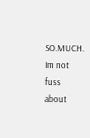SO.MUCH. Im not fuss about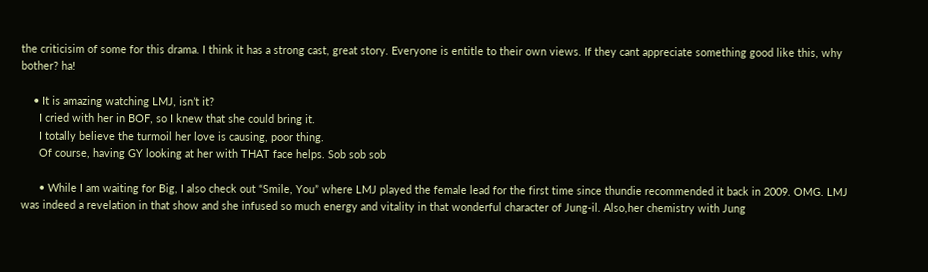the criticisim of some for this drama. I think it has a strong cast, great story. Everyone is entitle to their own views. If they cant appreciate something good like this, why bother? ha!

    • It is amazing watching LMJ, isn’t it?
      I cried with her in BOF, so I knew that she could bring it.
      I totally believe the turmoil her love is causing, poor thing.
      Of course, having GY looking at her with THAT face helps. Sob sob sob

      • While I am waiting for Big, I also check out “Smile, You” where LMJ played the female lead for the first time since thundie recommended it back in 2009. OMG. LMJ was indeed a revelation in that show and she infused so much energy and vitality in that wonderful character of Jung-il. Also,her chemistry with Jung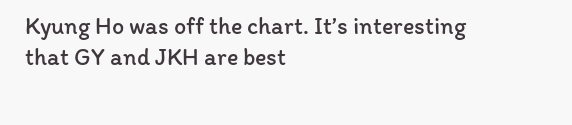Kyung Ho was off the chart. It’s interesting that GY and JKH are best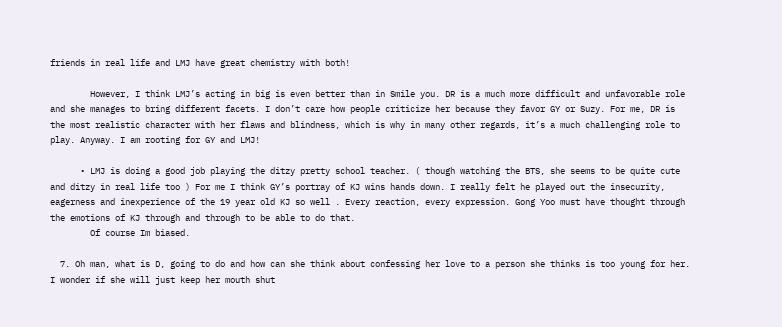friends in real life and LMJ have great chemistry with both!

        However, I think LMJ’s acting in big is even better than in Smile you. DR is a much more difficult and unfavorable role and she manages to bring different facets. I don’t care how people criticize her because they favor GY or Suzy. For me, DR is the most realistic character with her flaws and blindness, which is why in many other regards, it’s a much challenging role to play. Anyway. I am rooting for GY and LMJ!

      • LMJ is doing a good job playing the ditzy pretty school teacher. ( though watching the BTS, she seems to be quite cute and ditzy in real life too ) For me I think GY’s portray of KJ wins hands down. I really felt he played out the insecurity, eagerness and inexperience of the 19 year old KJ so well . Every reaction, every expression. Gong Yoo must have thought through the emotions of KJ through and through to be able to do that.
        Of course Im biased.

  7. Oh man, what is D, going to do and how can she think about confessing her love to a person she thinks is too young for her. I wonder if she will just keep her mouth shut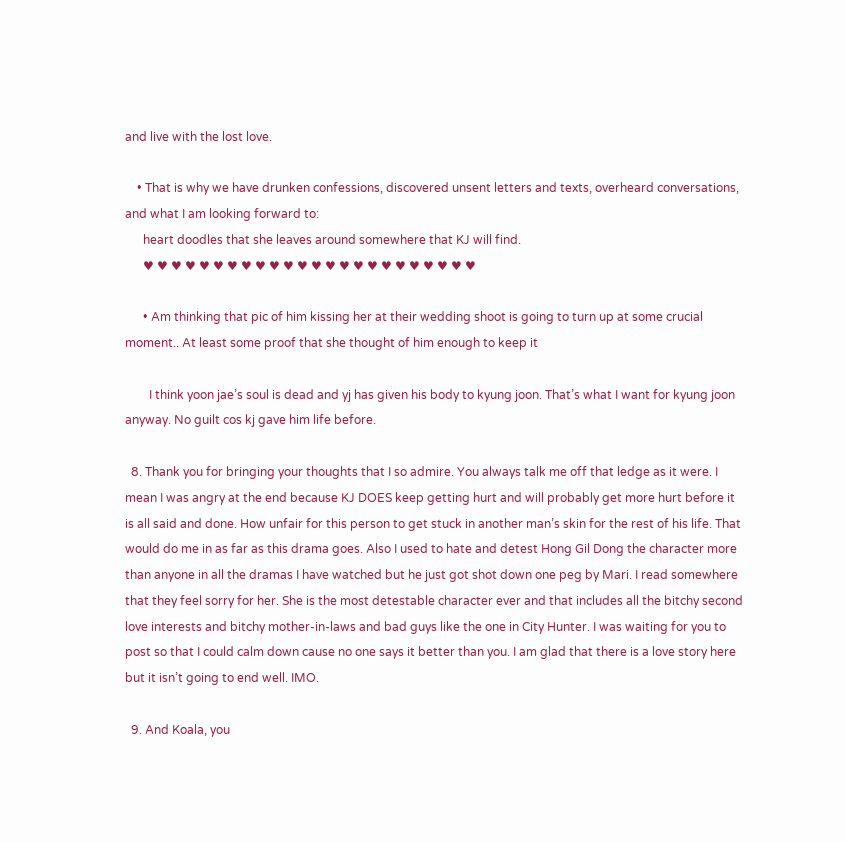and live with the lost love.

    • That is why we have drunken confessions, discovered unsent letters and texts, overheard conversations, and what I am looking forward to:
      heart doodles that she leaves around somewhere that KJ will find.
      ♥ ♥ ♥ ♥ ♥ ♥ ♥ ♥ ♥ ♥ ♥ ♥ ♥ ♥ ♥ ♥ ♥ ♥ ♥ ♥ ♥ ♥ ♥ ♥

      • Am thinking that pic of him kissing her at their wedding shoot is going to turn up at some crucial moment.. At least some proof that she thought of him enough to keep it

        I think yoon jae’s soul is dead and yj has given his body to kyung joon. That’s what I want for kyung joon anyway. No guilt cos kj gave him life before.

  8. Thank you for bringing your thoughts that I so admire. You always talk me off that ledge as it were. I mean I was angry at the end because KJ DOES keep getting hurt and will probably get more hurt before it is all said and done. How unfair for this person to get stuck in another man’s skin for the rest of his life. That would do me in as far as this drama goes. Also I used to hate and detest Hong Gil Dong the character more than anyone in all the dramas I have watched but he just got shot down one peg by Mari. I read somewhere that they feel sorry for her. She is the most detestable character ever and that includes all the bitchy second love interests and bitchy mother-in-laws and bad guys like the one in City Hunter. I was waiting for you to post so that I could calm down cause no one says it better than you. I am glad that there is a love story here but it isn’t going to end well. IMO.

  9. And Koala, you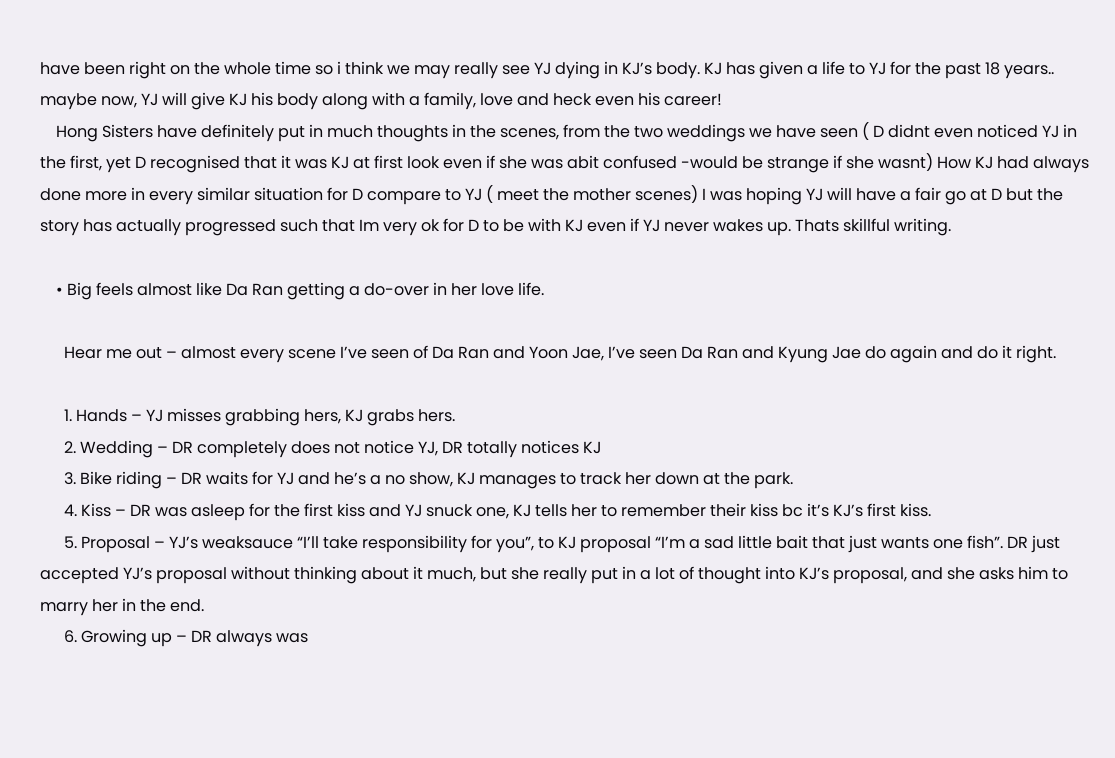have been right on the whole time so i think we may really see YJ dying in KJ’s body. KJ has given a life to YJ for the past 18 years.. maybe now, YJ will give KJ his body along with a family, love and heck even his career!
    Hong Sisters have definitely put in much thoughts in the scenes, from the two weddings we have seen ( D didnt even noticed YJ in the first, yet D recognised that it was KJ at first look even if she was abit confused -would be strange if she wasnt) How KJ had always done more in every similar situation for D compare to YJ ( meet the mother scenes) I was hoping YJ will have a fair go at D but the story has actually progressed such that Im very ok for D to be with KJ even if YJ never wakes up. Thats skillful writing.

    • Big feels almost like Da Ran getting a do-over in her love life.

      Hear me out – almost every scene I’ve seen of Da Ran and Yoon Jae, I’ve seen Da Ran and Kyung Jae do again and do it right.

      1. Hands – YJ misses grabbing hers, KJ grabs hers.
      2. Wedding – DR completely does not notice YJ, DR totally notices KJ
      3. Bike riding – DR waits for YJ and he’s a no show, KJ manages to track her down at the park.
      4. Kiss – DR was asleep for the first kiss and YJ snuck one, KJ tells her to remember their kiss bc it’s KJ’s first kiss.
      5. Proposal – YJ’s weaksauce “I’ll take responsibility for you”, to KJ proposal “I’m a sad little bait that just wants one fish”. DR just accepted YJ’s proposal without thinking about it much, but she really put in a lot of thought into KJ’s proposal, and she asks him to marry her in the end.
      6. Growing up – DR always was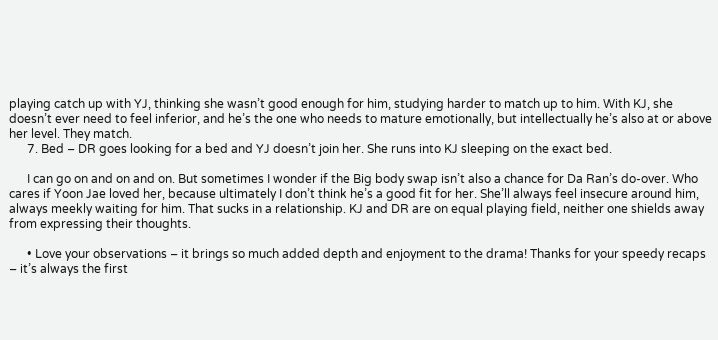playing catch up with YJ, thinking she wasn’t good enough for him, studying harder to match up to him. With KJ, she doesn’t ever need to feel inferior, and he’s the one who needs to mature emotionally, but intellectually he’s also at or above her level. They match.
      7. Bed – DR goes looking for a bed and YJ doesn’t join her. She runs into KJ sleeping on the exact bed.

      I can go on and on and on. But sometimes I wonder if the Big body swap isn’t also a chance for Da Ran’s do-over. Who cares if Yoon Jae loved her, because ultimately I don’t think he’s a good fit for her. She’ll always feel insecure around him, always meekly waiting for him. That sucks in a relationship. KJ and DR are on equal playing field, neither one shields away from expressing their thoughts.

      • Love your observations – it brings so much added depth and enjoyment to the drama! Thanks for your speedy recaps – it’s always the first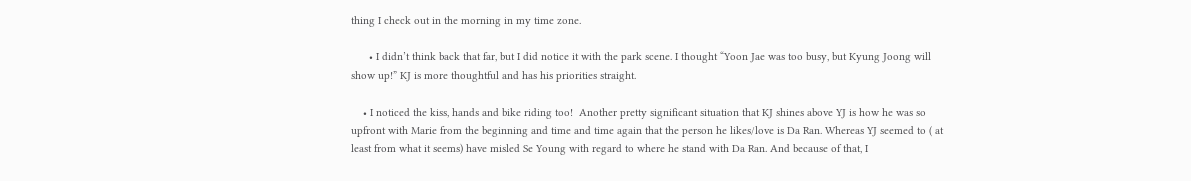thing I check out in the morning in my time zone.

      • I didn’t think back that far, but I did notice it with the park scene. I thought “Yoon Jae was too busy, but Kyung Joong will show up!” KJ is more thoughtful and has his priorities straight.

    • I noticed the kiss, hands and bike riding too!  Another pretty significant situation that KJ shines above YJ is how he was so upfront with Marie from the beginning and time and time again that the person he likes/love is Da Ran. Whereas YJ seemed to ( at least from what it seems) have misled Se Young with regard to where he stand with Da Ran. And because of that, I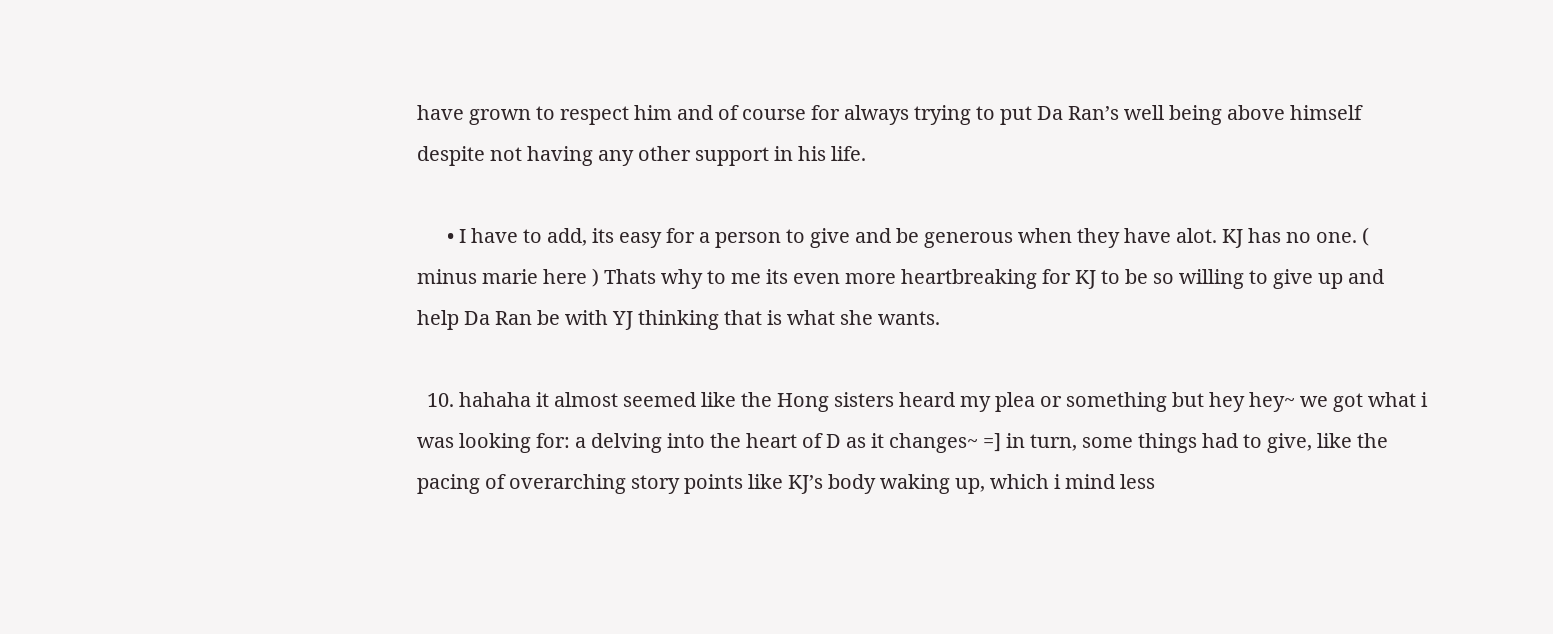have grown to respect him and of course for always trying to put Da Ran’s well being above himself despite not having any other support in his life.

      • I have to add, its easy for a person to give and be generous when they have alot. KJ has no one. ( minus marie here ) Thats why to me its even more heartbreaking for KJ to be so willing to give up and help Da Ran be with YJ thinking that is what she wants.

  10. hahaha it almost seemed like the Hong sisters heard my plea or something but hey hey~ we got what i was looking for: a delving into the heart of D as it changes~ =] in turn, some things had to give, like the pacing of overarching story points like KJ’s body waking up, which i mind less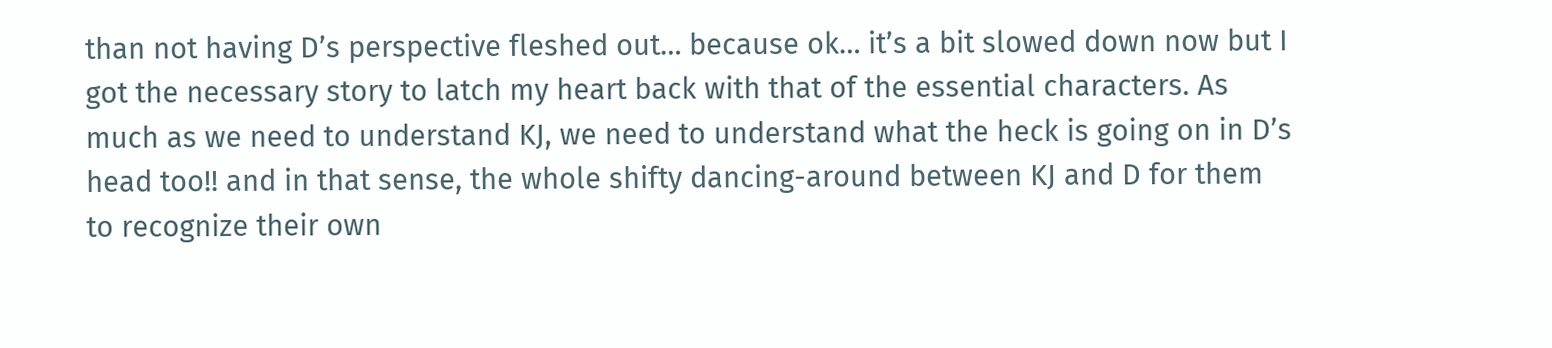than not having D’s perspective fleshed out… because ok… it’s a bit slowed down now but I got the necessary story to latch my heart back with that of the essential characters. As much as we need to understand KJ, we need to understand what the heck is going on in D’s head too!! and in that sense, the whole shifty dancing-around between KJ and D for them to recognize their own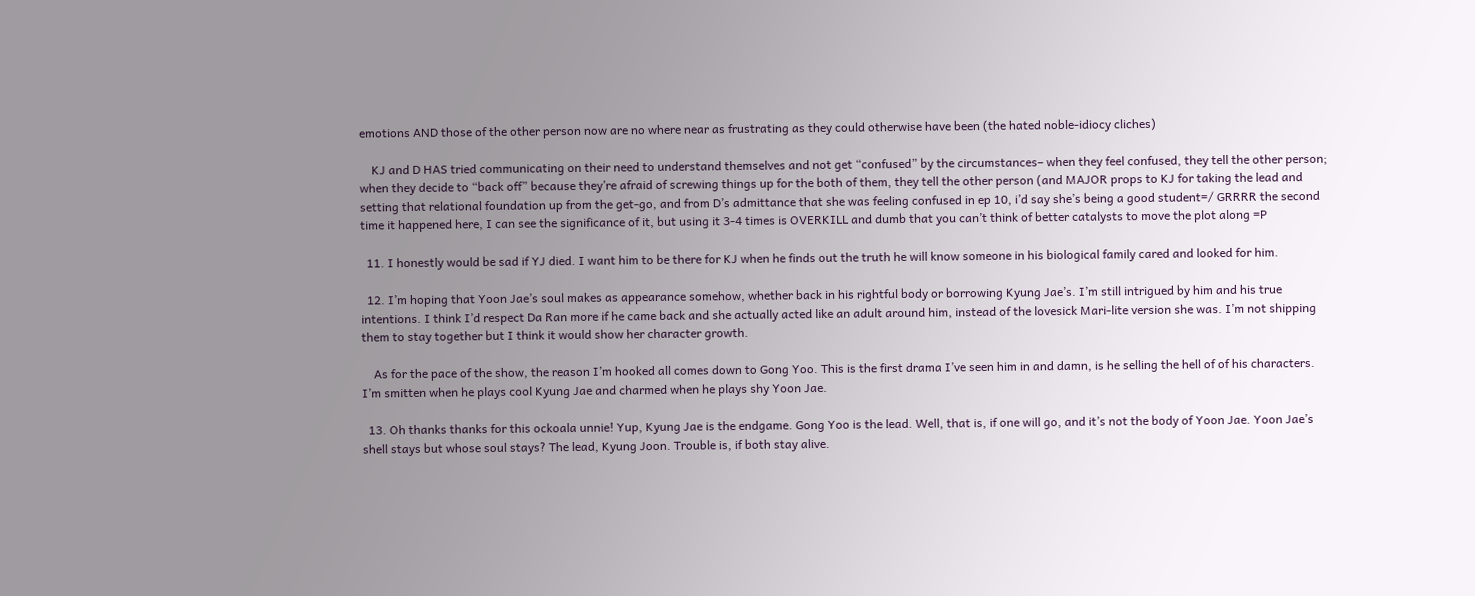emotions AND those of the other person now are no where near as frustrating as they could otherwise have been (the hated noble-idiocy cliches)

    KJ and D HAS tried communicating on their need to understand themselves and not get “confused” by the circumstances– when they feel confused, they tell the other person; when they decide to “back off” because they’re afraid of screwing things up for the both of them, they tell the other person (and MAJOR props to KJ for taking the lead and setting that relational foundation up from the get-go, and from D’s admittance that she was feeling confused in ep 10, i’d say she’s being a good student=/ GRRRR the second time it happened here, I can see the significance of it, but using it 3-4 times is OVERKILL and dumb that you can’t think of better catalysts to move the plot along =P

  11. I honestly would be sad if YJ died. I want him to be there for KJ when he finds out the truth he will know someone in his biological family cared and looked for him.

  12. I’m hoping that Yoon Jae’s soul makes as appearance somehow, whether back in his rightful body or borrowing Kyung Jae’s. I’m still intrigued by him and his true intentions. I think I’d respect Da Ran more if he came back and she actually acted like an adult around him, instead of the lovesick Mari-lite version she was. I’m not shipping them to stay together but I think it would show her character growth.

    As for the pace of the show, the reason I’m hooked all comes down to Gong Yoo. This is the first drama I’ve seen him in and damn, is he selling the hell of of his characters. I’m smitten when he plays cool Kyung Jae and charmed when he plays shy Yoon Jae.

  13. Oh thanks thanks for this ockoala unnie! Yup, Kyung Jae is the endgame. Gong Yoo is the lead. Well, that is, if one will go, and it’s not the body of Yoon Jae. Yoon Jae’s shell stays but whose soul stays? The lead, Kyung Joon. Trouble is, if both stay alive.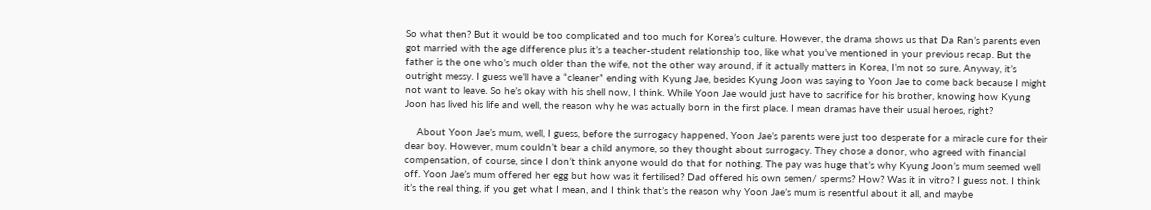So what then? But it would be too complicated and too much for Korea’s culture. However, the drama shows us that Da Ran’s parents even got married with the age difference plus it’s a teacher-student relationship too, like what you’ve mentioned in your previous recap. But the father is the one who’s much older than the wife, not the other way around, if it actually matters in Korea, I’m not so sure. Anyway, it’s outright messy. I guess we’ll have a “cleaner” ending with Kyung Jae, besides Kyung Joon was saying to Yoon Jae to come back because I might not want to leave. So he’s okay with his shell now, I think. While Yoon Jae would just have to sacrifice for his brother, knowing how Kyung Joon has lived his life and well, the reason why he was actually born in the first place. I mean dramas have their usual heroes, right?

    About Yoon Jae’s mum, well, I guess, before the surrogacy happened, Yoon Jae’s parents were just too desperate for a miracle cure for their dear boy. However, mum couldn’t bear a child anymore, so they thought about surrogacy. They chose a donor, who agreed with financial compensation, of course, since I don’t think anyone would do that for nothing. The pay was huge that’s why Kyung Joon’s mum seemed well off. Yoon Jae’s mum offered her egg but how was it fertilised? Dad offered his own semen/ sperms? How? Was it in vitro? I guess not. I think it’s the real thing, if you get what I mean, and I think that’s the reason why Yoon Jae’s mum is resentful about it all, and maybe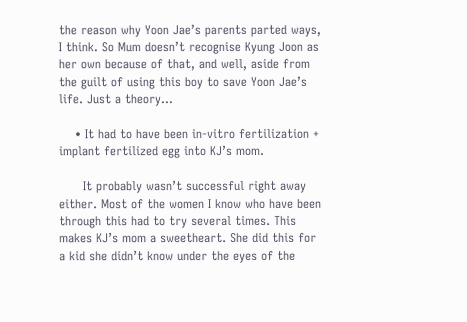the reason why Yoon Jae’s parents parted ways, I think. So Mum doesn’t recognise Kyung Joon as her own because of that, and well, aside from the guilt of using this boy to save Yoon Jae’s life. Just a theory…

    • It had to have been in-vitro fertilization + implant fertilized egg into KJ’s mom.

      It probably wasn’t successful right away either. Most of the women I know who have been through this had to try several times. This makes KJ’s mom a sweetheart. She did this for a kid she didn’t know under the eyes of the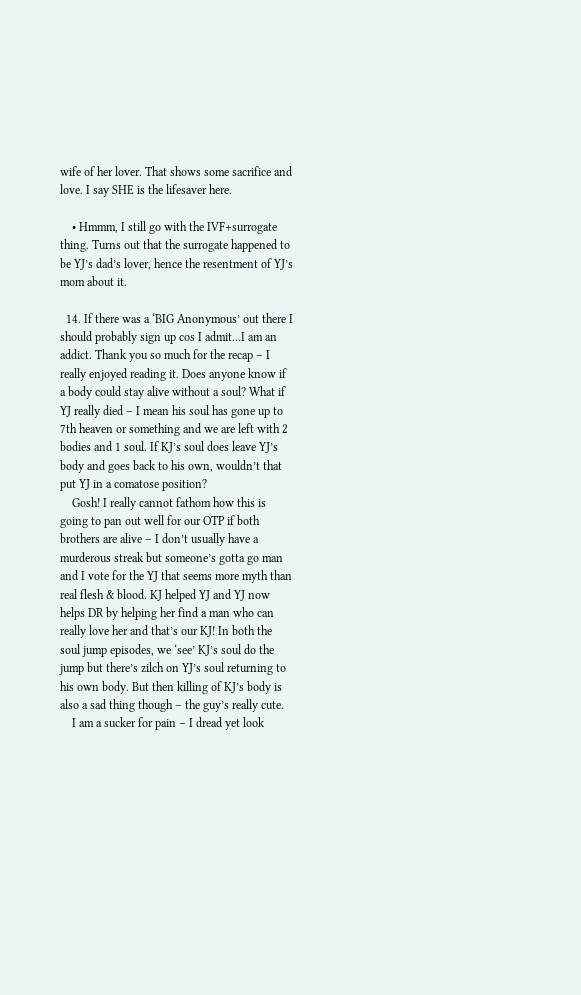wife of her lover. That shows some sacrifice and love. I say SHE is the lifesaver here.

    • Hmmm, I still go with the IVF+surrogate thing. Turns out that the surrogate happened to be YJ’s dad’s lover, hence the resentment of YJ’s mom about it.

  14. If there was a ‘BIG Anonymous’ out there I should probably sign up cos I admit…I am an addict. Thank you so much for the recap – I really enjoyed reading it. Does anyone know if a body could stay alive without a soul? What if YJ really died – I mean his soul has gone up to 7th heaven or something and we are left with 2 bodies and 1 soul. If KJ’s soul does leave YJ’s body and goes back to his own, wouldn’t that put YJ in a comatose position?
    Gosh! I really cannot fathom how this is going to pan out well for our OTP if both brothers are alive – I don’t usually have a murderous streak but someone’s gotta go man and I vote for the YJ that seems more myth than real flesh & blood. KJ helped YJ and YJ now helps DR by helping her find a man who can really love her and that’s our KJ! In both the soul jump episodes, we ‘see’ KJ’s soul do the jump but there’s zilch on YJ’s soul returning to his own body. But then killing of KJ’s body is also a sad thing though – the guy’s really cute.
    I am a sucker for pain – I dread yet look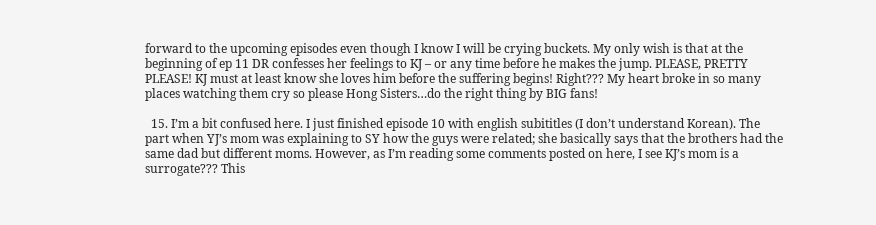forward to the upcoming episodes even though I know I will be crying buckets. My only wish is that at the beginning of ep 11 DR confesses her feelings to KJ – or any time before he makes the jump. PLEASE, PRETTY PLEASE! KJ must at least know she loves him before the suffering begins! Right??? My heart broke in so many places watching them cry so please Hong Sisters…do the right thing by BIG fans!

  15. I’m a bit confused here. I just finished episode 10 with english subititles (I don’t understand Korean). The part when YJ’s mom was explaining to SY how the guys were related; she basically says that the brothers had the same dad but different moms. However, as I’m reading some comments posted on here, I see KJ’s mom is a surrogate??? This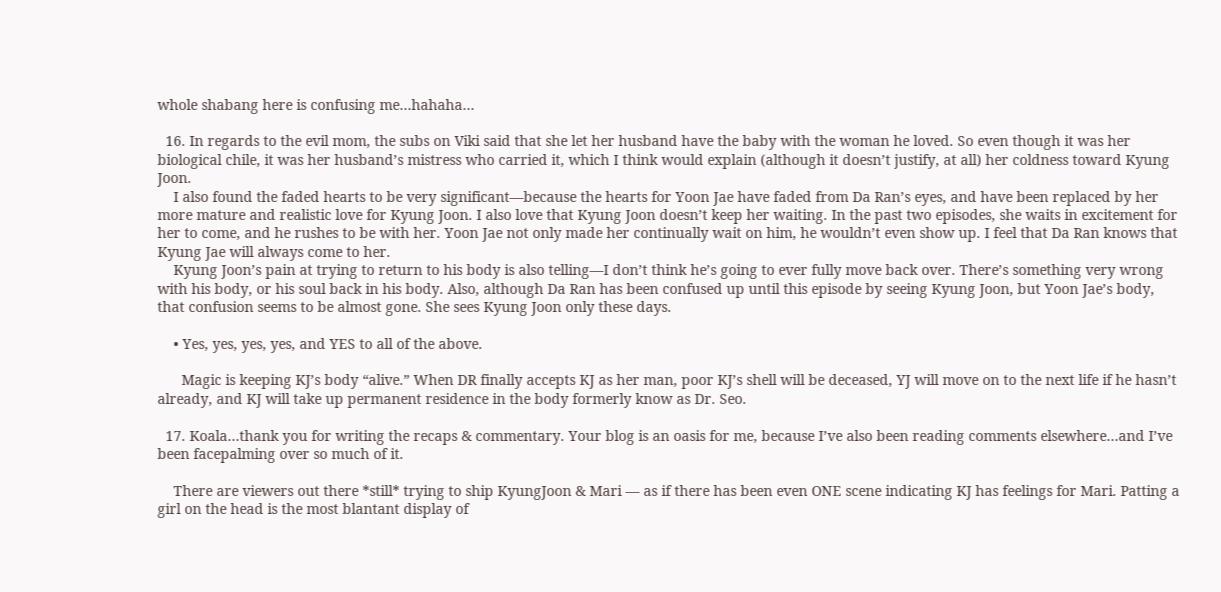whole shabang here is confusing me…hahaha…

  16. In regards to the evil mom, the subs on Viki said that she let her husband have the baby with the woman he loved. So even though it was her biological chile, it was her husband’s mistress who carried it, which I think would explain (although it doesn’t justify, at all) her coldness toward Kyung Joon.
    I also found the faded hearts to be very significant—because the hearts for Yoon Jae have faded from Da Ran’s eyes, and have been replaced by her more mature and realistic love for Kyung Joon. I also love that Kyung Joon doesn’t keep her waiting. In the past two episodes, she waits in excitement for her to come, and he rushes to be with her. Yoon Jae not only made her continually wait on him, he wouldn’t even show up. I feel that Da Ran knows that Kyung Jae will always come to her.
    Kyung Joon’s pain at trying to return to his body is also telling—I don’t think he’s going to ever fully move back over. There’s something very wrong with his body, or his soul back in his body. Also, although Da Ran has been confused up until this episode by seeing Kyung Joon, but Yoon Jae’s body, that confusion seems to be almost gone. She sees Kyung Joon only these days.

    • Yes, yes, yes, yes, and YES to all of the above.

      Magic is keeping KJ’s body “alive.” When DR finally accepts KJ as her man, poor KJ’s shell will be deceased, YJ will move on to the next life if he hasn’t already, and KJ will take up permanent residence in the body formerly know as Dr. Seo.

  17. Koala…thank you for writing the recaps & commentary. Your blog is an oasis for me, because I’ve also been reading comments elsewhere…and I’ve been facepalming over so much of it.

    There are viewers out there *still* trying to ship KyungJoon & Mari — as if there has been even ONE scene indicating KJ has feelings for Mari. Patting a girl on the head is the most blantant display of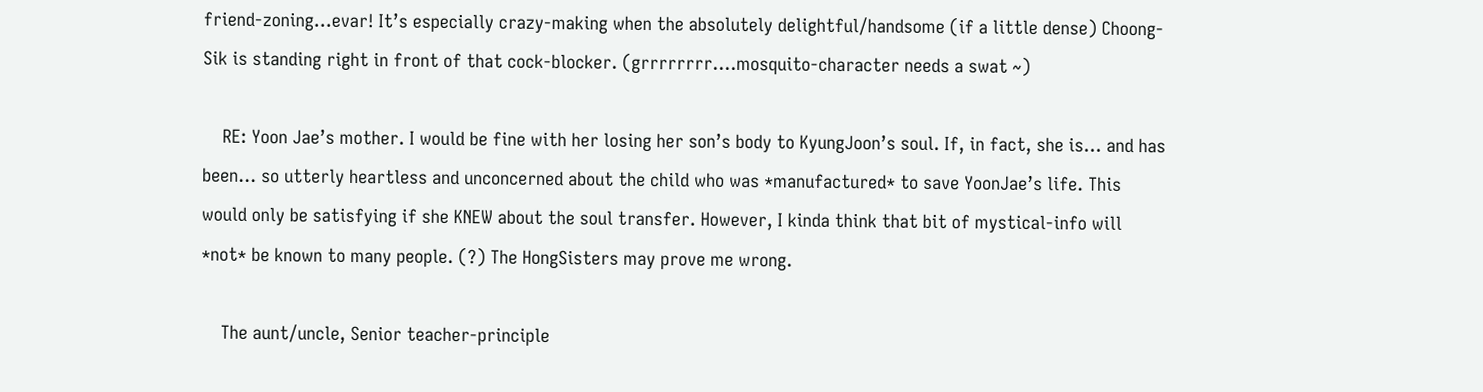friend-zoning…evar! It’s especially crazy-making when the absolutely delightful/handsome (if a little dense) Choong-Sik is standing right in front of that cock-blocker. (grrrrrrrr….mosquito-character needs a swat ~)

    RE: Yoon Jae’s mother. I would be fine with her losing her son’s body to KyungJoon’s soul. If, in fact, she is… and has been… so utterly heartless and unconcerned about the child who was *manufactured* to save YoonJae’s life. This would only be satisfying if she KNEW about the soul transfer. However, I kinda think that bit of mystical-info will *not* be known to many people. (?) The HongSisters may prove me wrong.

    The aunt/uncle, Senior teacher-principle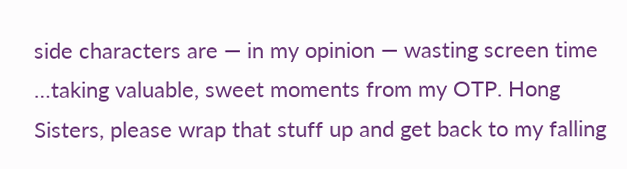side characters are — in my opinion — wasting screen time …taking valuable, sweet moments from my OTP. Hong Sisters, please wrap that stuff up and get back to my falling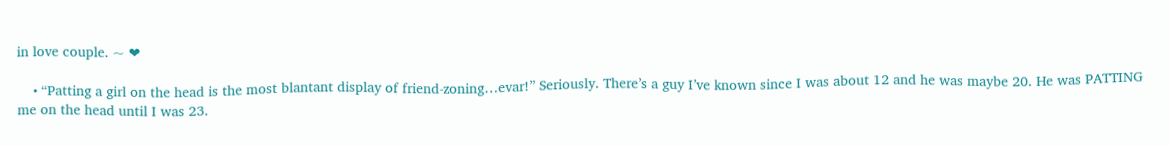in love couple. ~ ❤

    • “Patting a girl on the head is the most blantant display of friend-zoning…evar!” Seriously. There’s a guy I’ve known since I was about 12 and he was maybe 20. He was PATTING me on the head until I was 23.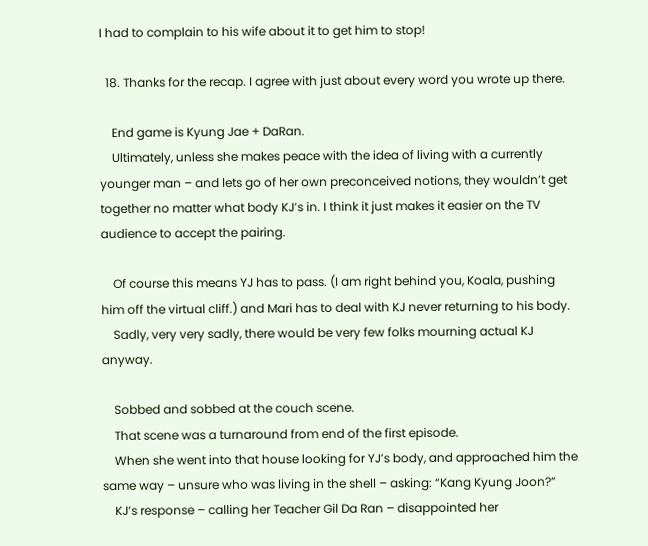I had to complain to his wife about it to get him to stop!

  18. Thanks for the recap. I agree with just about every word you wrote up there.

    End game is Kyung Jae + DaRan.
    Ultimately, unless she makes peace with the idea of living with a currently younger man – and lets go of her own preconceived notions, they wouldn’t get together no matter what body KJ’s in. I think it just makes it easier on the TV audience to accept the pairing.

    Of course this means YJ has to pass. (I am right behind you, Koala, pushing him off the virtual cliff.) and Mari has to deal with KJ never returning to his body.
    Sadly, very very sadly, there would be very few folks mourning actual KJ anyway.

    Sobbed and sobbed at the couch scene.
    That scene was a turnaround from end of the first episode.
    When she went into that house looking for YJ’s body, and approached him the same way – unsure who was living in the shell – asking: “Kang Kyung Joon?”
    KJ’s response – calling her Teacher Gil Da Ran – disappointed her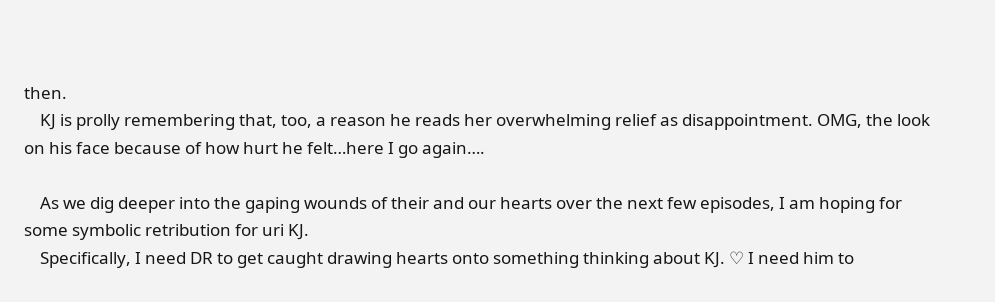then.
    KJ is prolly remembering that, too, a reason he reads her overwhelming relief as disappointment. OMG, the look on his face because of how hurt he felt…here I go again….

    As we dig deeper into the gaping wounds of their and our hearts over the next few episodes, I am hoping for some symbolic retribution for uri KJ.
    Specifically, I need DR to get caught drawing hearts onto something thinking about KJ. ♡ I need him to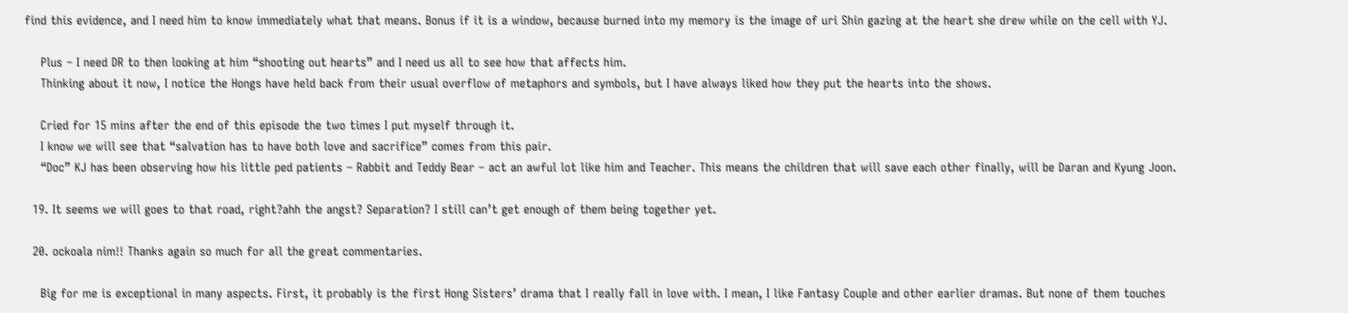find this evidence, and I need him to know immediately what that means. Bonus if it is a window, because burned into my memory is the image of uri Shin gazing at the heart she drew while on the cell with YJ.

    Plus – I need DR to then looking at him “shooting out hearts” and I need us all to see how that affects him.
    Thinking about it now, I notice the Hongs have held back from their usual overflow of metaphors and symbols, but I have always liked how they put the hearts into the shows.

    Cried for 15 mins after the end of this episode the two times I put myself through it.
    I know we will see that “salvation has to have both love and sacrifice” comes from this pair.
    “Doc” KJ has been observing how his little ped patients – Rabbit and Teddy Bear – act an awful lot like him and Teacher. This means the children that will save each other finally, will be Daran and Kyung Joon.

  19. It seems we will goes to that road, right?ahh the angst? Separation? I still can’t get enough of them being together yet.

  20. ockoala nim!! Thanks again so much for all the great commentaries.

    Big for me is exceptional in many aspects. First, it probably is the first Hong Sisters’ drama that I really fall in love with. I mean, I like Fantasy Couple and other earlier dramas. But none of them touches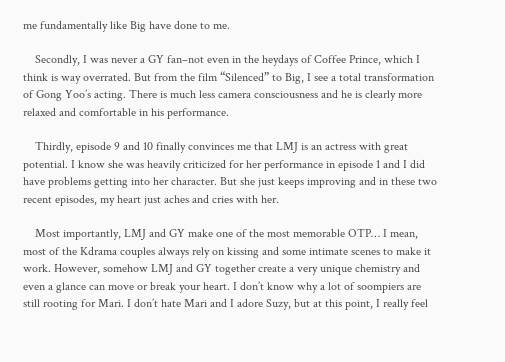me fundamentally like Big have done to me.

    Secondly, I was never a GY fan–not even in the heydays of Coffee Prince, which I think is way overrated. But from the film “Silenced” to Big, I see a total transformation of Gong Yoo’s acting. There is much less camera consciousness and he is clearly more relaxed and comfortable in his performance.

    Thirdly, episode 9 and 10 finally convinces me that LMJ is an actress with great potential. I know she was heavily criticized for her performance in episode 1 and I did have problems getting into her character. But she just keeps improving and in these two recent episodes, my heart just aches and cries with her.

    Most importantly, LMJ and GY make one of the most memorable OTP… I mean, most of the Kdrama couples always rely on kissing and some intimate scenes to make it work. However, somehow LMJ and GY together create a very unique chemistry and even a glance can move or break your heart. I don’t know why a lot of soompiers are still rooting for Mari. I don’t hate Mari and I adore Suzy, but at this point, I really feel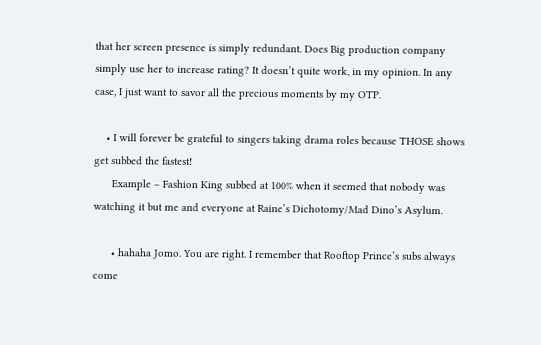that her screen presence is simply redundant. Does Big production company simply use her to increase rating? It doesn’t quite work, in my opinion. In any case, I just want to savor all the precious moments by my OTP.

    • I will forever be grateful to singers taking drama roles because THOSE shows get subbed the fastest!
      Example – Fashion King subbed at 100% when it seemed that nobody was watching it but me and everyone at Raine’s Dichotomy/Mad Dino’s Asylum.

      • hahaha Jomo. You are right. I remember that Rooftop Prince’s subs always come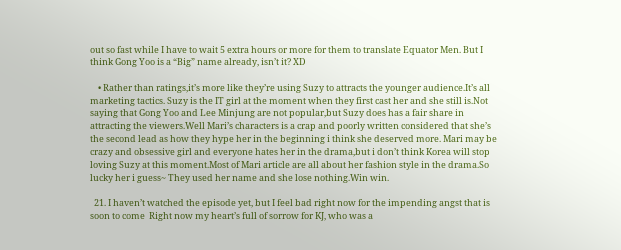out so fast while I have to wait 5 extra hours or more for them to translate Equator Men. But I think Gong Yoo is a “Big” name already, isn’t it? XD

    • Rather than ratings,it’s more like they’re using Suzy to attracts the younger audience.It’s all marketing tactics. Suzy is the IT girl at the moment when they first cast her and she still is.Not saying that Gong Yoo and Lee Minjung are not popular,but Suzy does has a fair share in attracting the viewers.Well Mari’s characters is a crap and poorly written considered that she’s the second lead as how they hype her in the beginning i think she deserved more. Mari may be crazy and obsessive girl and everyone hates her in the drama,but i don’t think Korea will stop loving Suzy at this moment.Most of Mari article are all about her fashion style in the drama.So lucky her i guess~ They used her name and she lose nothing.Win win.

  21. I haven’t watched the episode yet, but I feel bad right now for the impending angst that is soon to come  Right now my heart’s full of sorrow for KJ, who was a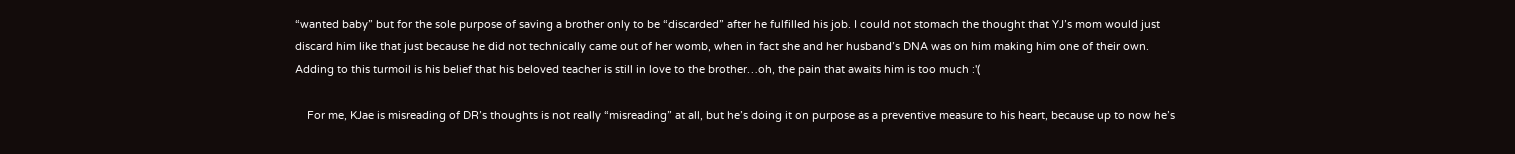“wanted baby” but for the sole purpose of saving a brother only to be “discarded” after he fulfilled his job. I could not stomach the thought that YJ’s mom would just discard him like that just because he did not technically came out of her womb, when in fact she and her husband’s DNA was on him making him one of their own. Adding to this turmoil is his belief that his beloved teacher is still in love to the brother…oh, the pain that awaits him is too much :'(

    For me, KJae is misreading of DR’s thoughts is not really “misreading” at all, but he’s doing it on purpose as a preventive measure to his heart, because up to now he’s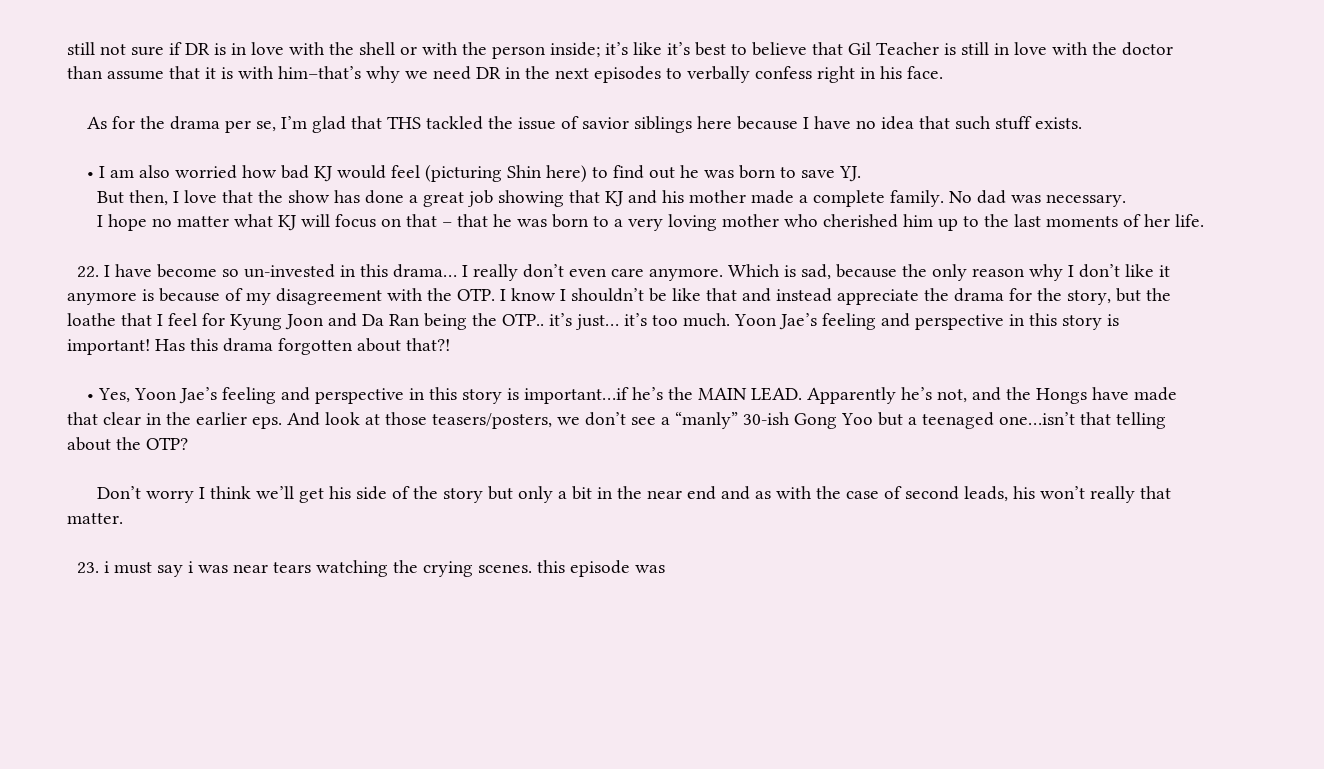still not sure if DR is in love with the shell or with the person inside; it’s like it’s best to believe that Gil Teacher is still in love with the doctor than assume that it is with him–that’s why we need DR in the next episodes to verbally confess right in his face.

    As for the drama per se, I’m glad that THS tackled the issue of savior siblings here because I have no idea that such stuff exists.

    • I am also worried how bad KJ would feel (picturing Shin here) to find out he was born to save YJ.
      But then, I love that the show has done a great job showing that KJ and his mother made a complete family. No dad was necessary.
      I hope no matter what KJ will focus on that – that he was born to a very loving mother who cherished him up to the last moments of her life.

  22. I have become so un-invested in this drama… I really don’t even care anymore. Which is sad, because the only reason why I don’t like it anymore is because of my disagreement with the OTP. I know I shouldn’t be like that and instead appreciate the drama for the story, but the loathe that I feel for Kyung Joon and Da Ran being the OTP.. it’s just… it’s too much. Yoon Jae’s feeling and perspective in this story is important! Has this drama forgotten about that?!

    • Yes, Yoon Jae’s feeling and perspective in this story is important…if he’s the MAIN LEAD. Apparently he’s not, and the Hongs have made that clear in the earlier eps. And look at those teasers/posters, we don’t see a “manly” 30-ish Gong Yoo but a teenaged one…isn’t that telling about the OTP?

      Don’t worry I think we’ll get his side of the story but only a bit in the near end and as with the case of second leads, his won’t really that matter.

  23. i must say i was near tears watching the crying scenes. this episode was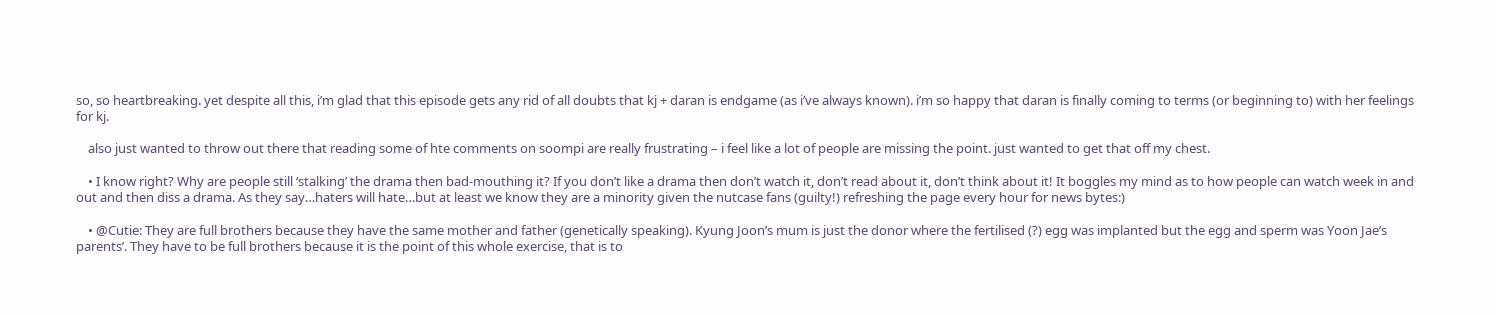so, so heartbreaking. yet despite all this, i’m glad that this episode gets any rid of all doubts that kj + daran is endgame (as i’ve always known). i’m so happy that daran is finally coming to terms (or beginning to) with her feelings for kj.

    also just wanted to throw out there that reading some of hte comments on soompi are really frustrating – i feel like a lot of people are missing the point. just wanted to get that off my chest.

    • I know right? Why are people still ‘stalking’ the drama then bad-mouthing it? If you don’t like a drama then don’t watch it, don’t read about it, don’t think about it! It boggles my mind as to how people can watch week in and out and then diss a drama. As they say…haters will hate…but at least we know they are a minority given the nutcase fans (guilty!) refreshing the page every hour for news bytes:)

    • @Cutie: They are full brothers because they have the same mother and father (genetically speaking). Kyung Joon’s mum is just the donor where the fertilised (?) egg was implanted but the egg and sperm was Yoon Jae’s parents’. They have to be full brothers because it is the point of this whole exercise, that is to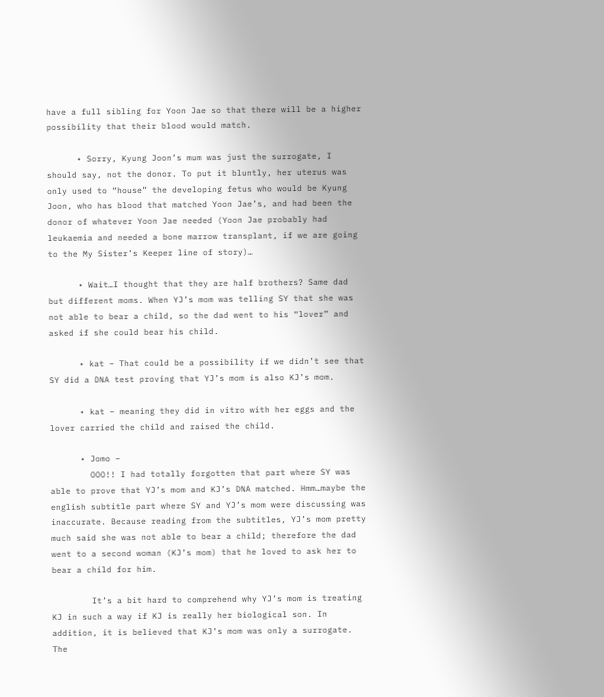have a full sibling for Yoon Jae so that there will be a higher possibility that their blood would match.

      • Sorry, Kyung Joon’s mum was just the surrogate, I should say, not the donor. To put it bluntly, her uterus was only used to “house” the developing fetus who would be Kyung Joon, who has blood that matched Yoon Jae’s, and had been the donor of whatever Yoon Jae needed (Yoon Jae probably had leukaemia and needed a bone marrow transplant, if we are going to the My Sister’s Keeper line of story)…

      • Wait…I thought that they are half brothers? Same dad but different moms. When YJ’s mom was telling SY that she was not able to bear a child, so the dad went to his “lover” and asked if she could bear his child.

      • kat – That could be a possibility if we didn’t see that SY did a DNA test proving that YJ’s mom is also KJ’s mom.

      • kat – meaning they did in vitro with her eggs and the lover carried the child and raised the child.

      • Jomo –
        OOO!! I had totally forgotten that part where SY was able to prove that YJ’s mom and KJ’s DNA matched. Hmm…maybe the english subtitle part where SY and YJ’s mom were discussing was inaccurate. Because reading from the subtitles, YJ’s mom pretty much said she was not able to bear a child; therefore the dad went to a second woman (KJ’s mom) that he loved to ask her to bear a child for him.

        It’s a bit hard to comprehend why YJ’s mom is treating KJ in such a way if KJ is really her biological son. In addition, it is believed that KJ’s mom was only a surrogate. The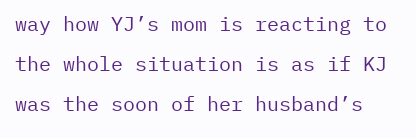way how YJ’s mom is reacting to the whole situation is as if KJ was the soon of her husband’s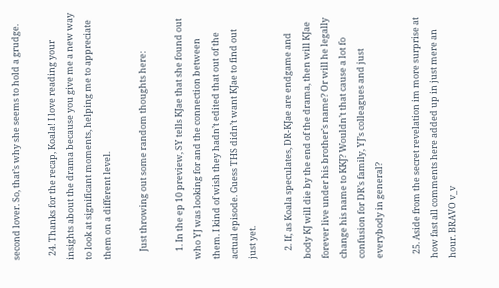second lover. So, that’s why she seems to hold a grudge.

  24. Thanks for the recap, Koala! I love reading your insights about the drama because you give me a new way to look at significant moments, helping me to appreciate them on a different level.

    Just throwing out some random thoughts here:

    1. In the ep 10 preview, SY tells KJae that she found out who YJ was looking for and the connection between them. I kind of wish they hadn’t edited that out of the actual episode. Guess THS didn’t want KJae to find out just yet.

    2. If, as Koala speculates, DR-KJae are endgame and body KJ will die by the end of the drama, then will KJae forever live under his brother’s name? Or will he legally change his name to KKJ? Wouldn’t that cause a lot fo confusion for DR’s family, YJ’s colleagues and just everybody in general?

  25. Aside from the secret revelation im more surprise at how fast all comments here added up in just mere an hour. BRAVO v_v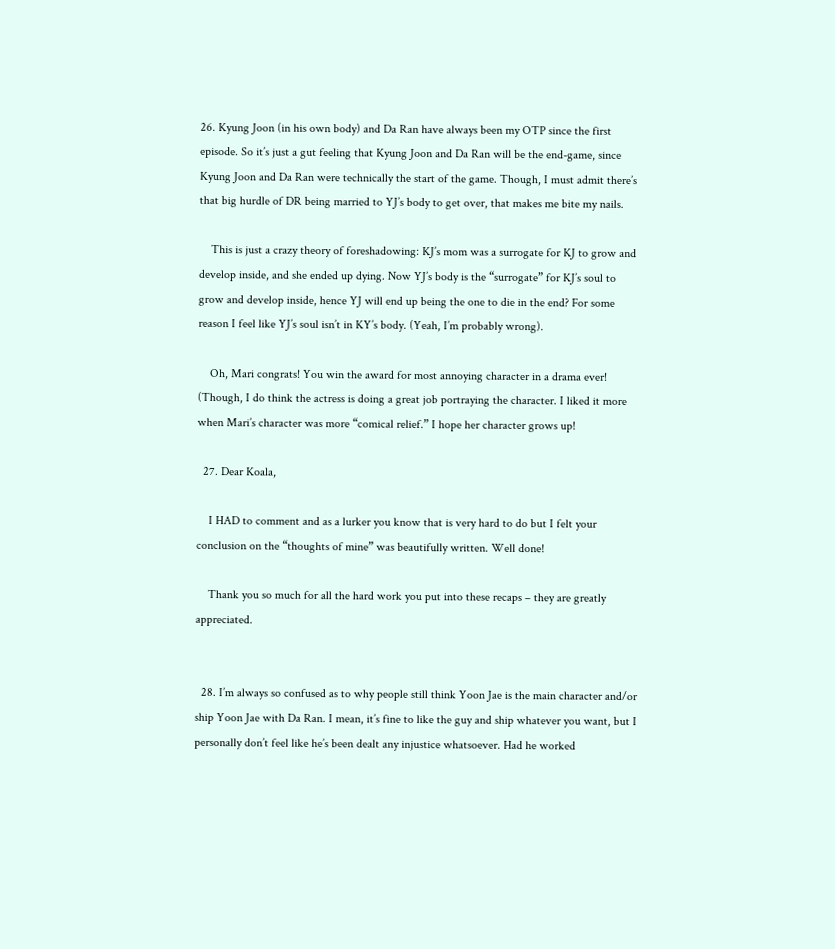26. Kyung Joon (in his own body) and Da Ran have always been my OTP since the first episode. So it’s just a gut feeling that Kyung Joon and Da Ran will be the end-game, since Kyung Joon and Da Ran were technically the start of the game. Though, I must admit there’s that big hurdle of DR being married to YJ’s body to get over, that makes me bite my nails.

    This is just a crazy theory of foreshadowing: KJ’s mom was a surrogate for KJ to grow and develop inside, and she ended up dying. Now YJ’s body is the “surrogate” for KJ’s soul to grow and develop inside, hence YJ will end up being the one to die in the end? For some reason I feel like YJ’s soul isn’t in KY’s body. (Yeah, I’m probably wrong).

    Oh, Mari congrats! You win the award for most annoying character in a drama ever! (Though, I do think the actress is doing a great job portraying the character. I liked it more when Mari’s character was more “comical relief.” I hope her character grows up!

  27. Dear Koala,

    I HAD to comment and as a lurker you know that is very hard to do but I felt your conclusion on the “thoughts of mine” was beautifully written. Well done!

    Thank you so much for all the hard work you put into these recaps – they are greatly appreciated.


  28. I’m always so confused as to why people still think Yoon Jae is the main character and/or ship Yoon Jae with Da Ran. I mean, it’s fine to like the guy and ship whatever you want, but I personally don’t feel like he’s been dealt any injustice whatsoever. Had he worked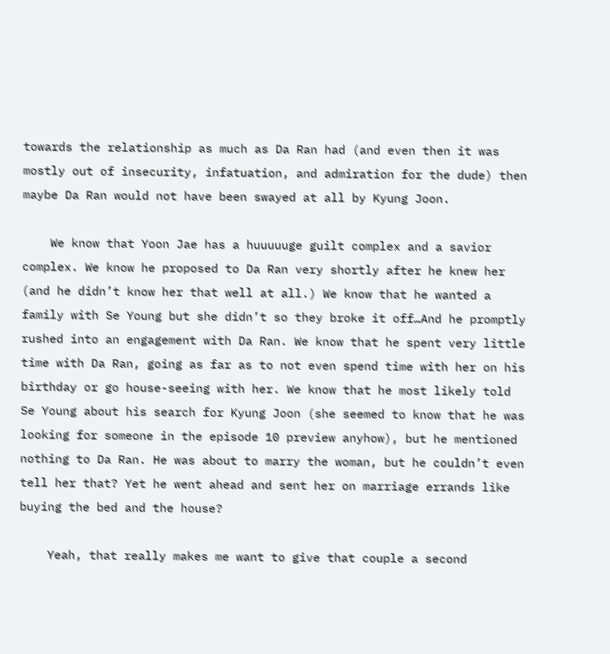towards the relationship as much as Da Ran had (and even then it was mostly out of insecurity, infatuation, and admiration for the dude) then maybe Da Ran would not have been swayed at all by Kyung Joon.

    We know that Yoon Jae has a huuuuuge guilt complex and a savior complex. We know he proposed to Da Ran very shortly after he knew her (and he didn’t know her that well at all.) We know that he wanted a family with Se Young but she didn’t so they broke it off…And he promptly rushed into an engagement with Da Ran. We know that he spent very little time with Da Ran, going as far as to not even spend time with her on his birthday or go house-seeing with her. We know that he most likely told Se Young about his search for Kyung Joon (she seemed to know that he was looking for someone in the episode 10 preview anyhow), but he mentioned nothing to Da Ran. He was about to marry the woman, but he couldn’t even tell her that? Yet he went ahead and sent her on marriage errands like buying the bed and the house?

    Yeah, that really makes me want to give that couple a second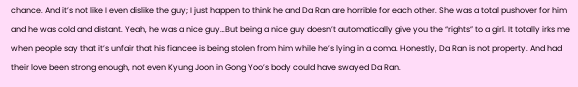chance. And it’s not like I even dislike the guy; I just happen to think he and Da Ran are horrible for each other. She was a total pushover for him and he was cold and distant. Yeah, he was a nice guy…But being a nice guy doesn’t automatically give you the “rights” to a girl. It totally irks me when people say that it’s unfair that his fiancee is being stolen from him while he’s lying in a coma. Honestly, Da Ran is not property. And had their love been strong enough, not even Kyung Joon in Gong Yoo’s body could have swayed Da Ran.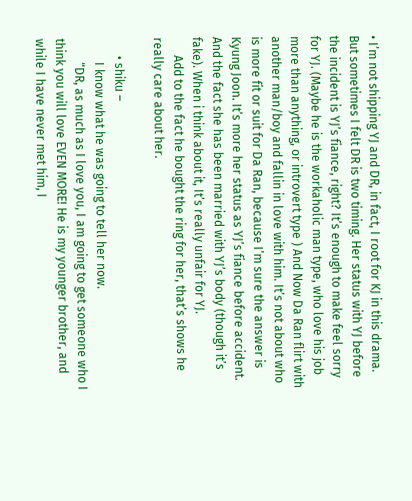• I’m not shipping YJ and DR, in fact, I root for KJ in this drama. But sometimes I felt DR is two timing. Her status with YJ before the incident is YJ’s fiance, right? It’s enough to make feel sorry for YJ. (Maybe he is the workaholic man type, who love his job more than anything, or introvert type ) And Now Da Ran flirt with another man/boy and fallin in love with him. It’s not about who is more fit or suit for Da Ran, because I’m sure the answer is Kyung Joon. It’s more her status as YJ’s fiance before accident. And the fact she has been married with YJ’s body (though it’s fake). When i think about it, It’s really unfair for YJ.
      Add to the fact he bought the ring for her, that’s shows he really care about her.

      • shiku –
        I know what he was going to tell her now.
        “DR, as much as I love you, I am going to get someone who I think you will love EVEN MORE! He is my younger brother, and while I have never met him, I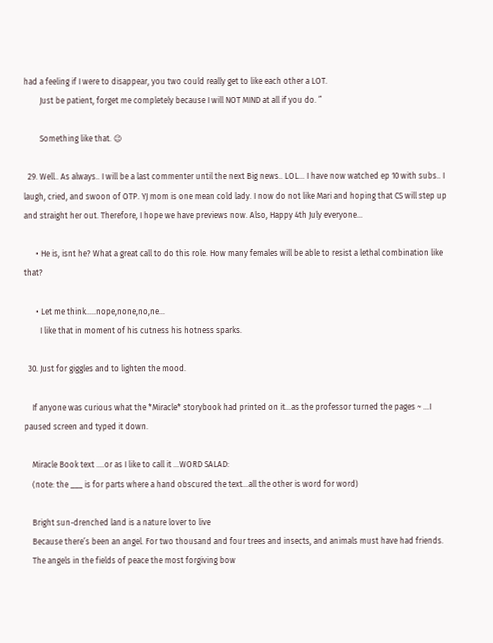had a feeling if I were to disappear, you two could really get to like each other a LOT.
        Just be patient, forget me completely because I will NOT MIND at all if you do. ”

        Something like that. 😉

  29. Well.. As always.. I will be a last commenter until the next Big news.. LOL… I have now watched ep 10 with subs.. I laugh, cried, and swoon of OTP. YJ mom is one mean cold lady. I now do not like Mari and hoping that CS will step up and straight her out. Therefore, I hope we have previews now. Also, Happy 4th July everyone…

      • He is, isnt he? What a great call to do this role. How many females will be able to resist a lethal combination like that?

      • Let me think…..nope,none,no,ne…
        I like that in moment of his cutness his hotness sparks.

  30. Just for giggles and to lighten the mood.

    If anyone was curious what the *Miracle* storybook had printed on it…as the professor turned the pages ~ …I paused screen and typed it down.

    Miracle Book text ….or as I like to call it …WORD SALAD:
    (note: the ___ is for parts where a hand obscured the text…all the other is word for word)

    Bright sun-drenched land is a nature lover to live
    Because there’s been an angel. For two thousand and four trees and insects, and animals must have had friends.
    The angels in the fields of peace the most forgiving bow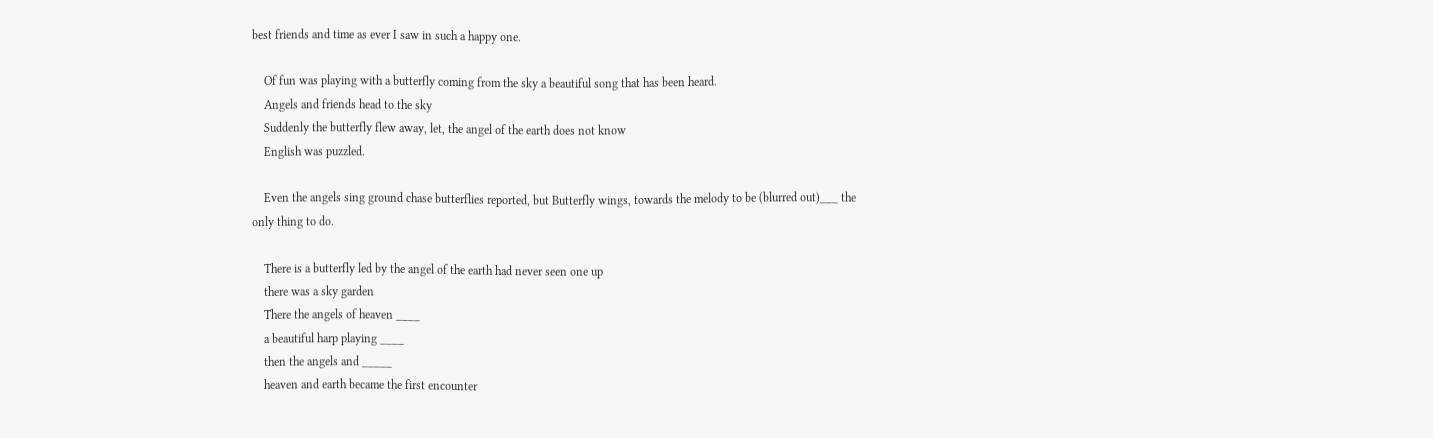best friends and time as ever I saw in such a happy one.

    Of fun was playing with a butterfly coming from the sky a beautiful song that has been heard.
    Angels and friends head to the sky
    Suddenly the butterfly flew away, let, the angel of the earth does not know
    English was puzzled.

    Even the angels sing ground chase butterflies reported, but Butterfly wings, towards the melody to be (blurred out)___ the only thing to do.

    There is a butterfly led by the angel of the earth had never seen one up
    there was a sky garden
    There the angels of heaven ____
    a beautiful harp playing ____
    then the angels and _____
    heaven and earth became the first encounter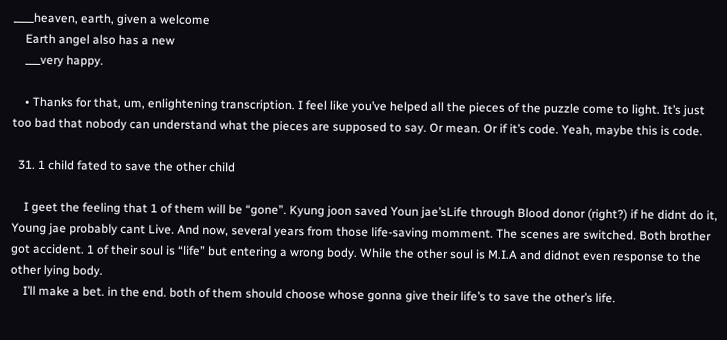____heaven, earth, given a welcome
    Earth angel also has a new
    ___very happy.

    • Thanks for that, um, enlightening transcription. I feel like you’ve helped all the pieces of the puzzle come to light. It’s just too bad that nobody can understand what the pieces are supposed to say. Or mean. Or if it’s code. Yeah, maybe this is code.

  31. 1 child fated to save the other child

    I geet the feeling that 1 of them will be “gone”. Kyung joon saved Youn jae’sLife through Blood donor (right?) if he didnt do it, Young jae probably cant Live. And now, several years from those life-saving momment. The scenes are switched. Both brother got accident. 1 of their soul is “life” but entering a wrong body. While the other soul is M.I.A and didnot even response to the other lying body.
    I’ll make a bet. in the end. both of them should choose whose gonna give their life’s to save the other’s life.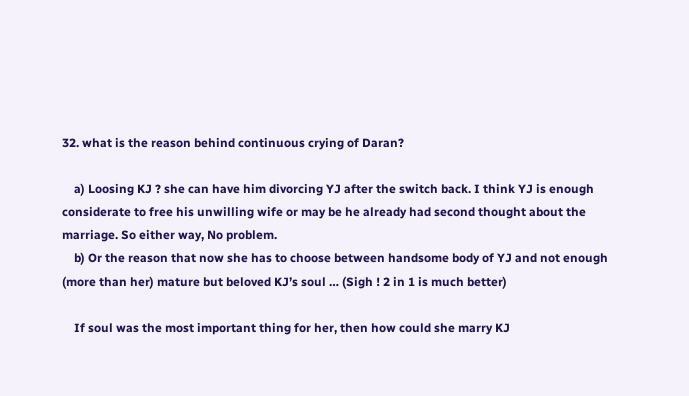32. what is the reason behind continuous crying of Daran?

    a) Loosing KJ ? she can have him divorcing YJ after the switch back. I think YJ is enough considerate to free his unwilling wife or may be he already had second thought about the marriage. So either way, No problem.
    b) Or the reason that now she has to choose between handsome body of YJ and not enough (more than her) mature but beloved KJ’s soul … (Sigh ! 2 in 1 is much better)

    If soul was the most important thing for her, then how could she marry KJ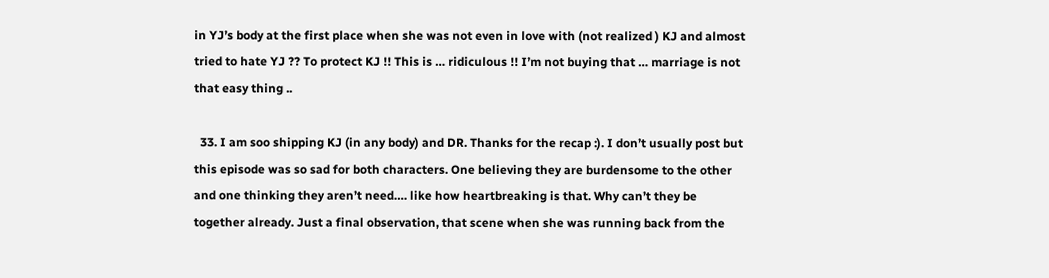in YJ’s body at the first place when she was not even in love with (not realized ) KJ and almost tried to hate YJ ?? To protect KJ !! This is … ridiculous !! I’m not buying that … marriage is not that easy thing ..

  33. I am soo shipping KJ (in any body) and DR. Thanks for the recap :). I don’t usually post but this episode was so sad for both characters. One believing they are burdensome to the other and one thinking they aren’t need…. like how heartbreaking is that. Why can’t they be together already. Just a final observation, that scene when she was running back from the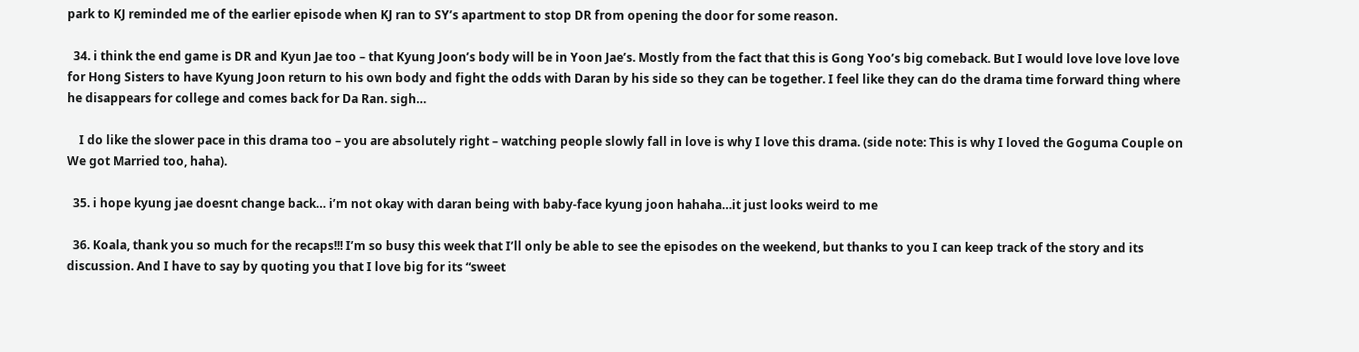park to KJ reminded me of the earlier episode when KJ ran to SY’s apartment to stop DR from opening the door for some reason.

  34. i think the end game is DR and Kyun Jae too – that Kyung Joon’s body will be in Yoon Jae’s. Mostly from the fact that this is Gong Yoo’s big comeback. But I would love love love love for Hong Sisters to have Kyung Joon return to his own body and fight the odds with Daran by his side so they can be together. I feel like they can do the drama time forward thing where he disappears for college and comes back for Da Ran. sigh…

    I do like the slower pace in this drama too – you are absolutely right – watching people slowly fall in love is why I love this drama. (side note: This is why I loved the Goguma Couple on We got Married too, haha).

  35. i hope kyung jae doesnt change back… i’m not okay with daran being with baby-face kyung joon hahaha…it just looks weird to me

  36. Koala, thank you so much for the recaps!!! I’m so busy this week that I’ll only be able to see the episodes on the weekend, but thanks to you I can keep track of the story and its discussion. And I have to say by quoting you that I love big for its “sweet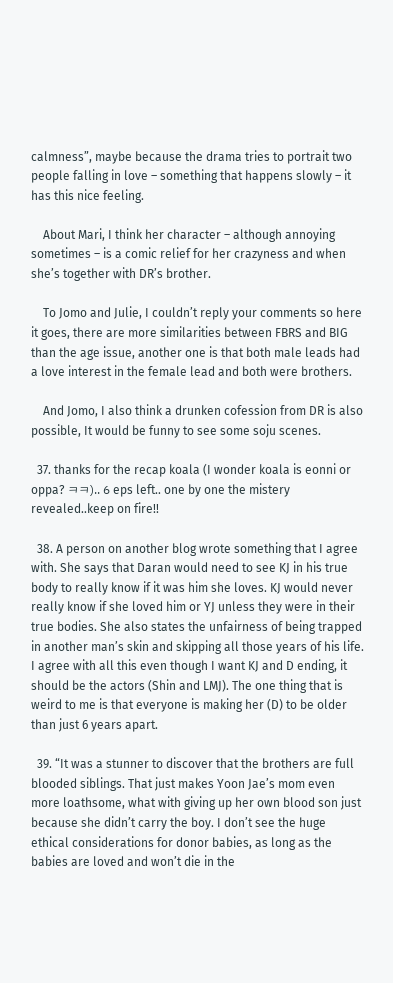calmness”, maybe because the drama tries to portrait two people falling in love – something that happens slowly – it has this nice feeling.

    About Mari, I think her character – although annoying sometimes – is a comic relief for her crazyness and when she’s together with DR’s brother.

    To Jomo and Julie, I couldn’t reply your comments so here it goes, there are more similarities between FBRS and BIG than the age issue, another one is that both male leads had a love interest in the female lead and both were brothers.

    And Jomo, I also think a drunken cofession from DR is also possible, It would be funny to see some soju scenes.

  37. thanks for the recap koala (I wonder koala is eonni or oppa? ㅋㅋ).. 6 eps left.. one by one the mistery revealed..keep on fire!!

  38. A person on another blog wrote something that I agree with. She says that Daran would need to see KJ in his true body to really know if it was him she loves. KJ would never really know if she loved him or YJ unless they were in their true bodies. She also states the unfairness of being trapped in another man’s skin and skipping all those years of his life. I agree with all this even though I want KJ and D ending, it should be the actors (Shin and LMJ). The one thing that is weird to me is that everyone is making her (D) to be older than just 6 years apart.

  39. “It was a stunner to discover that the brothers are full blooded siblings. That just makes Yoon Jae’s mom even more loathsome, what with giving up her own blood son just because she didn’t carry the boy. I don’t see the huge ethical considerations for donor babies, as long as the babies are loved and won’t die in the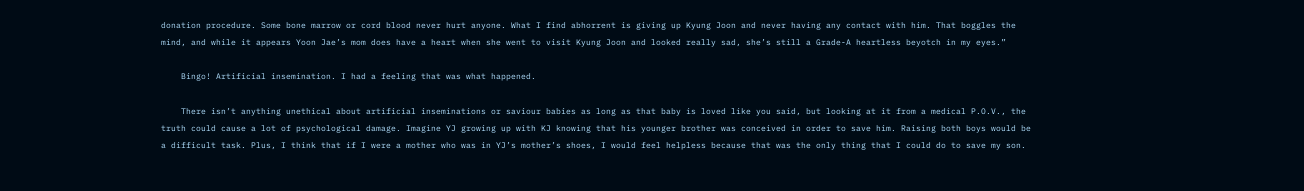donation procedure. Some bone marrow or cord blood never hurt anyone. What I find abhorrent is giving up Kyung Joon and never having any contact with him. That boggles the mind, and while it appears Yoon Jae’s mom does have a heart when she went to visit Kyung Joon and looked really sad, she’s still a Grade-A heartless beyotch in my eyes.”

    Bingo! Artificial insemination. I had a feeling that was what happened.

    There isn’t anything unethical about artificial inseminations or saviour babies as long as that baby is loved like you said, but looking at it from a medical P.O.V., the truth could cause a lot of psychological damage. Imagine YJ growing up with KJ knowing that his younger brother was conceived in order to save him. Raising both boys would be a difficult task. Plus, I think that if I were a mother who was in YJ’s mother’s shoes, I would feel helpless because that was the only thing that I could do to save my son.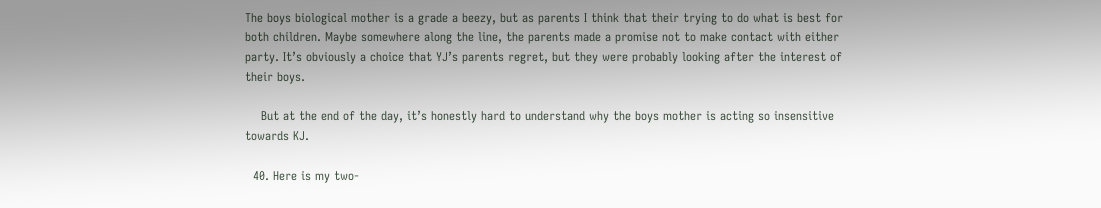The boys biological mother is a grade a beezy, but as parents I think that their trying to do what is best for both children. Maybe somewhere along the line, the parents made a promise not to make contact with either party. It’s obviously a choice that YJ’s parents regret, but they were probably looking after the interest of their boys.

    But at the end of the day, it’s honestly hard to understand why the boys mother is acting so insensitive towards KJ.

  40. Here is my two-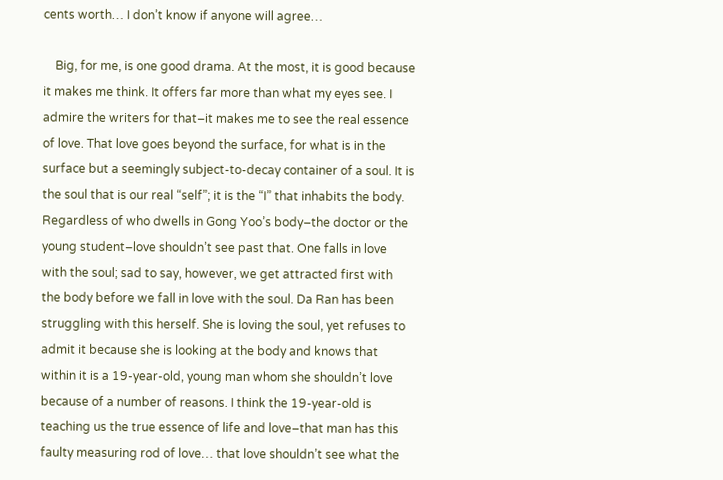cents worth… I don’t know if anyone will agree…

    Big, for me, is one good drama. At the most, it is good because it makes me think. It offers far more than what my eyes see. I admire the writers for that–it makes me to see the real essence of love. That love goes beyond the surface, for what is in the surface but a seemingly subject-to-decay container of a soul. It is the soul that is our real “self”; it is the “I” that inhabits the body. Regardless of who dwells in Gong Yoo’s body–the doctor or the young student–love shouldn’t see past that. One falls in love with the soul; sad to say, however, we get attracted first with the body before we fall in love with the soul. Da Ran has been struggling with this herself. She is loving the soul, yet refuses to admit it because she is looking at the body and knows that within it is a 19-year-old, young man whom she shouldn’t love because of a number of reasons. I think the 19-year-old is teaching us the true essence of life and love–that man has this faulty measuring rod of love… that love shouldn’t see what the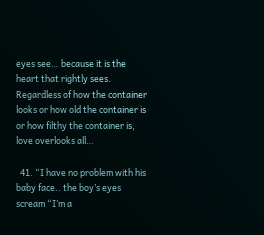eyes see… because it is the heart that rightly sees. Regardless of how the container looks or how old the container is or how filthy the container is, love overlooks all…

  41. “I have no problem with his baby face.. the boy’s eyes scream “I’m a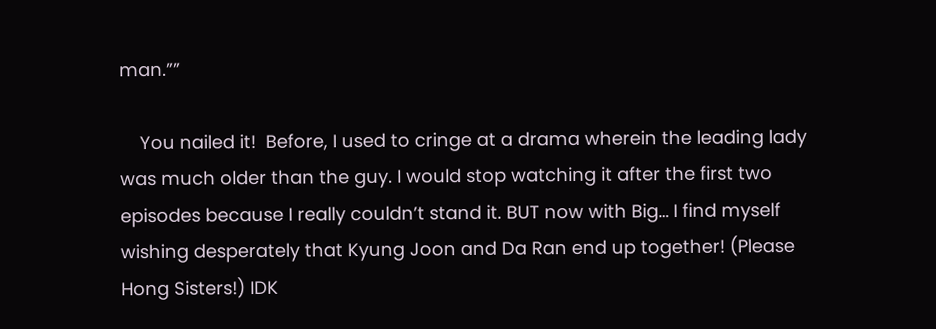man.””

    You nailed it!  Before, I used to cringe at a drama wherein the leading lady was much older than the guy. I would stop watching it after the first two episodes because I really couldn’t stand it. BUT now with Big… I find myself wishing desperately that Kyung Joon and Da Ran end up together! (Please Hong Sisters!) IDK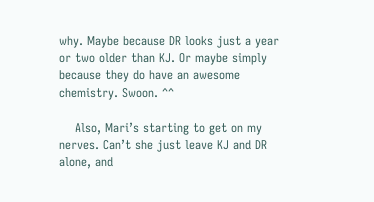why. Maybe because DR looks just a year or two older than KJ. Or maybe simply because they do have an awesome chemistry. Swoon. ^^

    Also, Mari’s starting to get on my nerves. Can’t she just leave KJ and DR alone, and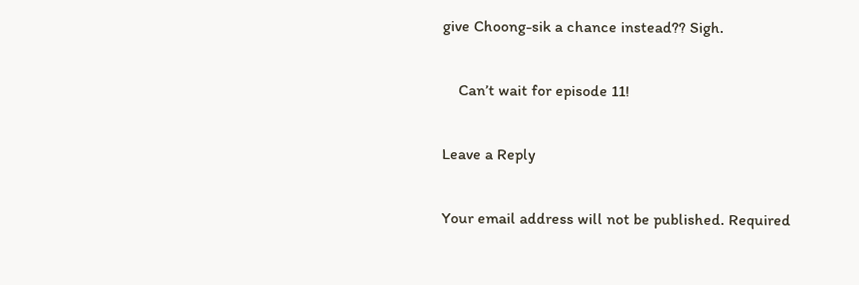give Choong-sik a chance instead?? Sigh.

    Can’t wait for episode 11!

Leave a Reply

Your email address will not be published. Required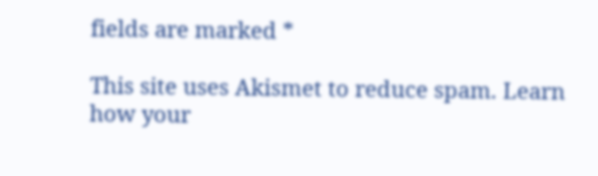fields are marked *

This site uses Akismet to reduce spam. Learn how your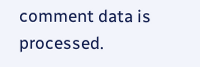comment data is processed.